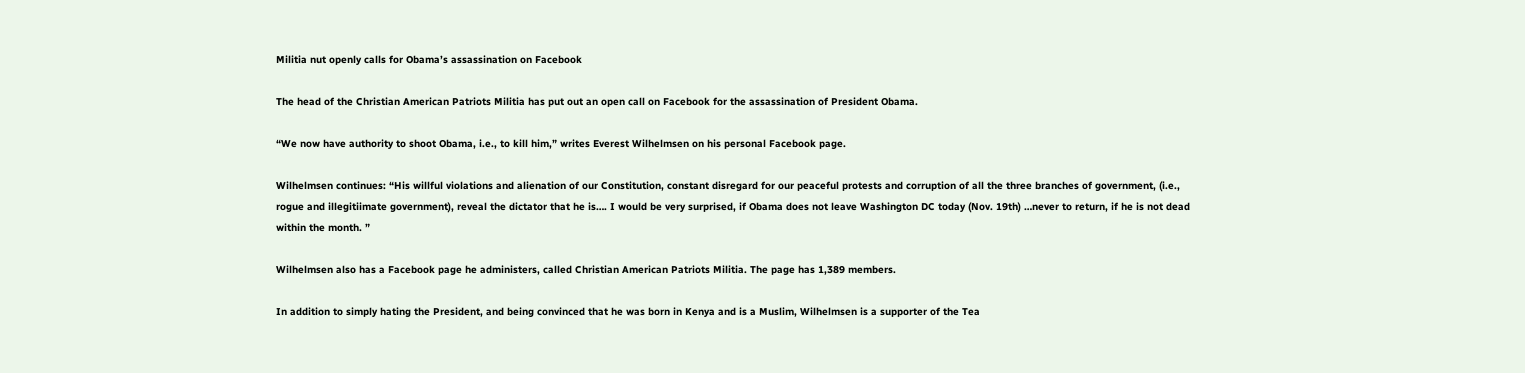Militia nut openly calls for Obama’s assassination on Facebook

The head of the Christian American Patriots Militia has put out an open call on Facebook for the assassination of President Obama.

“We now have authority to shoot Obama, i.e., to kill him,” writes Everest Wilhelmsen on his personal Facebook page.

Wilhelmsen continues: “His willful violations and alienation of our Constitution, constant disregard for our peaceful protests and corruption of all the three branches of government, (i.e., rogue and illegitiimate government), reveal the dictator that he is…. I would be very surprised, if Obama does not leave Washington DC today (Nov. 19th) …never to return, if he is not dead within the month. ”

Wilhelmsen also has a Facebook page he administers, called Christian American Patriots Militia. The page has 1,389 members.

In addition to simply hating the President, and being convinced that he was born in Kenya and is a Muslim, Wilhelmsen is a supporter of the Tea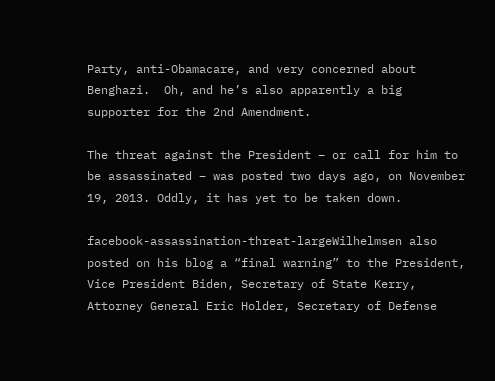Party, anti-Obamacare, and very concerned about Benghazi.  Oh, and he’s also apparently a big supporter for the 2nd Amendment.

The threat against the President – or call for him to be assassinated – was posted two days ago, on November 19, 2013. Oddly, it has yet to be taken down.

facebook-assassination-threat-largeWilhelmsen also posted on his blog a “final warning” to the President, Vice President Biden, Secretary of State Kerry, Attorney General Eric Holder, Secretary of Defense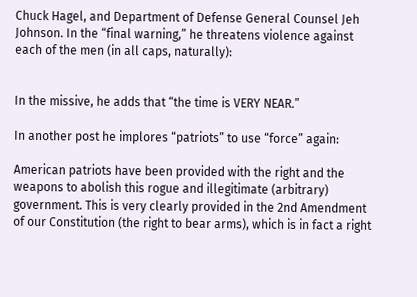Chuck Hagel, and Department of Defense General Counsel Jeh Johnson. In the “final warning,” he threatens violence against each of the men (in all caps, naturally):


In the missive, he adds that “the time is VERY NEAR.”

In another post he implores “patriots” to use “force” again:

American patriots have been provided with the right and the weapons to abolish this rogue and illegitimate (arbitrary) government. This is very clearly provided in the 2nd Amendment of our Constitution (the right to bear arms), which is in fact a right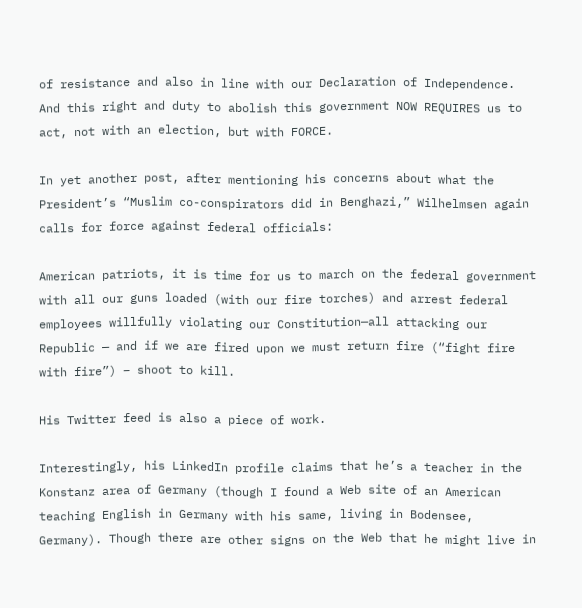of resistance and also in line with our Declaration of Independence. And this right and duty to abolish this government NOW REQUIRES us to act, not with an election, but with FORCE.

In yet another post, after mentioning his concerns about what the President’s “Muslim co-conspirators did in Benghazi,” Wilhelmsen again calls for force against federal officials:

American patriots, it is time for us to march on the federal government with all our guns loaded (with our fire torches) and arrest federal employees willfully violating our Constitution—all attacking our Republic — and if we are fired upon we must return fire (“fight fire with fire”) – shoot to kill.

His Twitter feed is also a piece of work.

Interestingly, his LinkedIn profile claims that he’s a teacher in the Konstanz area of Germany (though I found a Web site of an American teaching English in Germany with his same, living in Bodensee, Germany). Though there are other signs on the Web that he might live in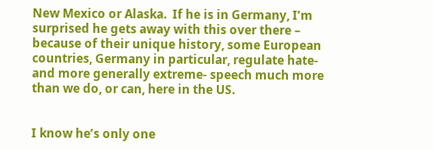New Mexico or Alaska.  If he is in Germany, I’m surprised he gets away with this over there – because of their unique history, some European countries, Germany in particular, regulate hate- and more generally extreme- speech much more than we do, or can, here in the US.


I know he’s only one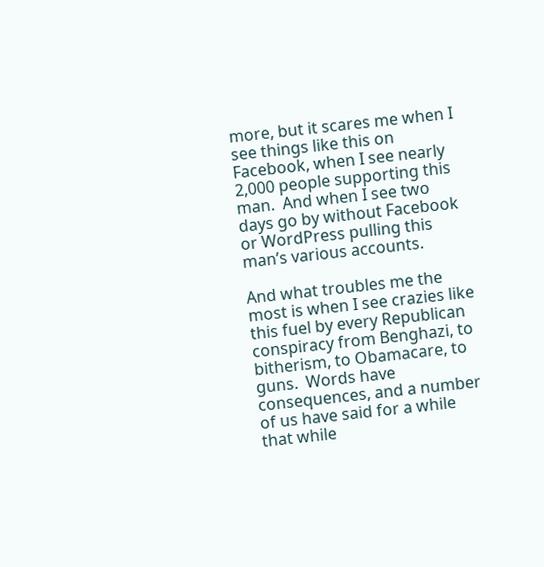more, but it scares me when I see things like this on Facebook, when I see nearly 2,000 people supporting this man.  And when I see two days go by without Facebook or WordPress pulling this man’s various accounts.

And what troubles me the most is when I see crazies like this fuel by every Republican conspiracy from Benghazi, to bitherism, to Obamacare, to guns.  Words have consequences, and a number of us have said for a while that while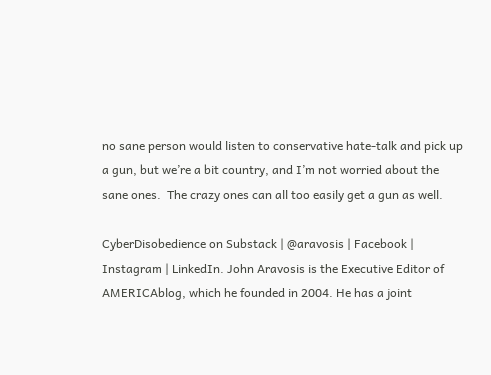no sane person would listen to conservative hate-talk and pick up a gun, but we’re a bit country, and I’m not worried about the sane ones.  The crazy ones can all too easily get a gun as well.

CyberDisobedience on Substack | @aravosis | Facebook | Instagram | LinkedIn. John Aravosis is the Executive Editor of AMERICAblog, which he founded in 2004. He has a joint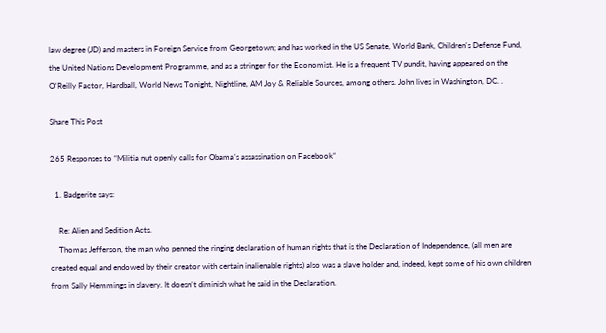law degree (JD) and masters in Foreign Service from Georgetown; and has worked in the US Senate, World Bank, Children's Defense Fund, the United Nations Development Programme, and as a stringer for the Economist. He is a frequent TV pundit, having appeared on the O'Reilly Factor, Hardball, World News Tonight, Nightline, AM Joy & Reliable Sources, among others. John lives in Washington, DC. .

Share This Post

265 Responses to “Militia nut openly calls for Obama’s assassination on Facebook”

  1. Badgerite says:

    Re: Alien and Sedition Acts.
    Thomas Jefferson, the man who penned the ringing declaration of human rights that is the Declaration of Independence, (all men are created equal and endowed by their creator with certain inalienable rights) also was a slave holder and, indeed, kept some of his own children from Sally Hemmings in slavery. It doesn’t diminish what he said in the Declaration.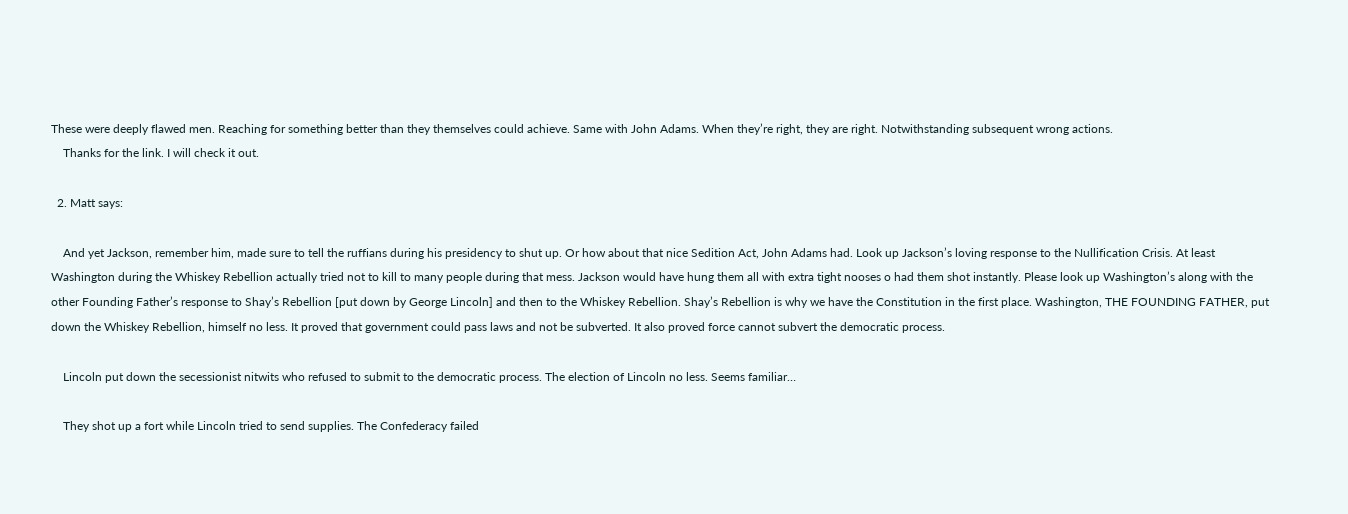These were deeply flawed men. Reaching for something better than they themselves could achieve. Same with John Adams. When they’re right, they are right. Notwithstanding subsequent wrong actions.
    Thanks for the link. I will check it out.

  2. Matt says:

    And yet Jackson, remember him, made sure to tell the ruffians during his presidency to shut up. Or how about that nice Sedition Act, John Adams had. Look up Jackson’s loving response to the Nullification Crisis. At least Washington during the Whiskey Rebellion actually tried not to kill to many people during that mess. Jackson would have hung them all with extra tight nooses o had them shot instantly. Please look up Washington’s along with the other Founding Father’s response to Shay’s Rebellion [put down by George Lincoln] and then to the Whiskey Rebellion. Shay’s Rebellion is why we have the Constitution in the first place. Washington, THE FOUNDING FATHER, put down the Whiskey Rebellion, himself no less. It proved that government could pass laws and not be subverted. It also proved force cannot subvert the democratic process.

    Lincoln put down the secessionist nitwits who refused to submit to the democratic process. The election of Lincoln no less. Seems familiar…

    They shot up a fort while Lincoln tried to send supplies. The Confederacy failed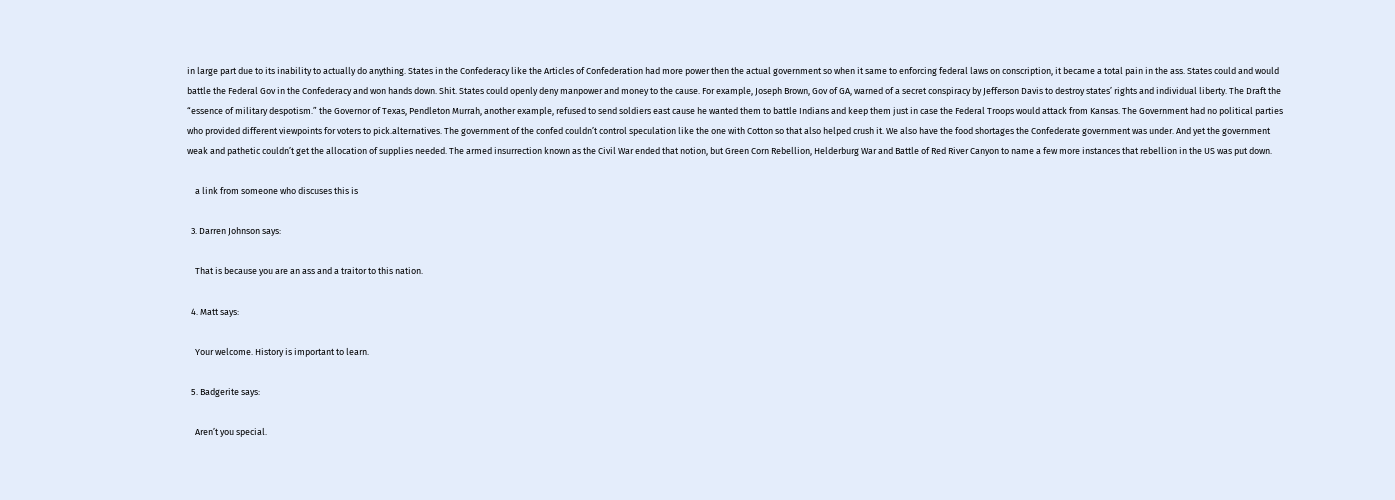in large part due to its inability to actually do anything. States in the Confederacy like the Articles of Confederation had more power then the actual government so when it same to enforcing federal laws on conscription, it became a total pain in the ass. States could and would battle the Federal Gov in the Confederacy and won hands down. Shit. States could openly deny manpower and money to the cause. For example, Joseph Brown, Gov of GA, warned of a secret conspiracy by Jefferson Davis to destroy states’ rights and individual liberty. The Draft the “essence of military despotism.” the Governor of Texas, Pendleton Murrah, another example, refused to send soldiers east cause he wanted them to battle Indians and keep them just in case the Federal Troops would attack from Kansas. The Government had no political parties who provided different viewpoints for voters to pick.alternatives. The government of the confed couldn’t control speculation like the one with Cotton so that also helped crush it. We also have the food shortages the Confederate government was under. And yet the government weak and pathetic couldn’t get the allocation of supplies needed. The armed insurrection known as the Civil War ended that notion, but Green Corn Rebellion, Helderburg War and Battle of Red River Canyon to name a few more instances that rebellion in the US was put down.

    a link from someone who discuses this is

  3. Darren Johnson says:

    That is because you are an ass and a traitor to this nation.

  4. Matt says:

    Your welcome. History is important to learn.

  5. Badgerite says:

    Aren’t you special.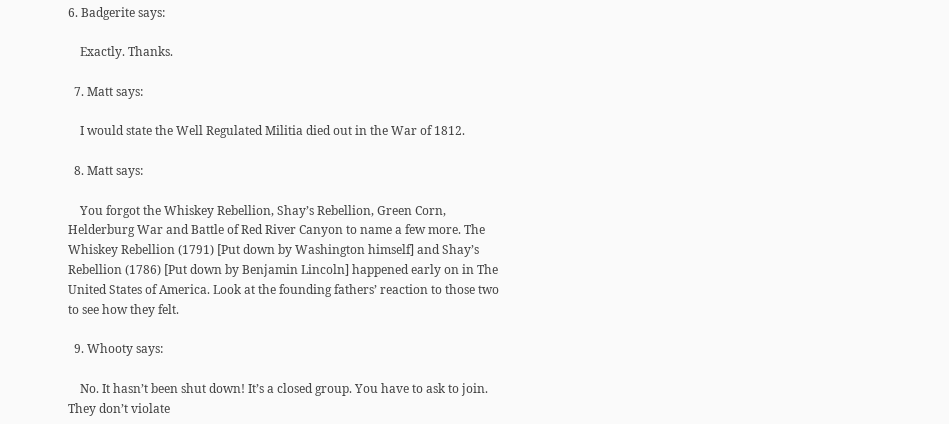6. Badgerite says:

    Exactly. Thanks.

  7. Matt says:

    I would state the Well Regulated Militia died out in the War of 1812.

  8. Matt says:

    You forgot the Whiskey Rebellion, Shay’s Rebellion, Green Corn, Helderburg War and Battle of Red River Canyon to name a few more. The Whiskey Rebellion (1791) [Put down by Washington himself] and Shay’s Rebellion (1786) [Put down by Benjamin Lincoln] happened early on in The United States of America. Look at the founding fathers’ reaction to those two to see how they felt.

  9. Whooty says:

    No. It hasn’t been shut down! It’s a closed group. You have to ask to join. They don’t violate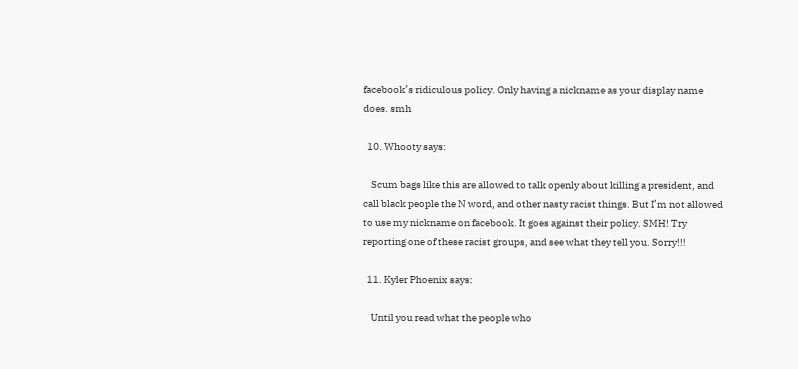facebook’s ridiculous policy. Only having a nickname as your display name does. smh

  10. Whooty says:

    Scum bags like this are allowed to talk openly about killing a president, and call black people the N word, and other nasty racist things. But I’m not allowed to use my nickname on facebook. It goes against their policy. SMH! Try reporting one of these racist groups, and see what they tell you. Sorry!!!

  11. Kyler Phoenix says:

    Until you read what the people who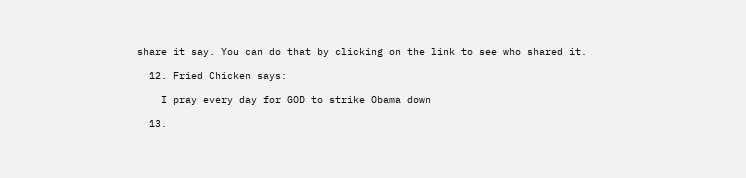share it say. You can do that by clicking on the link to see who shared it.

  12. Fried Chicken says:

    I pray every day for GOD to strike Obama down

  13.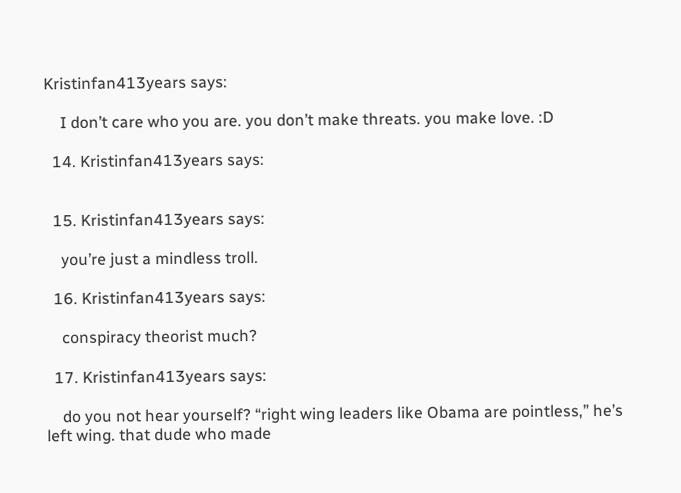Kristinfan413years says:

    I don’t care who you are. you don’t make threats. you make love. :D

  14. Kristinfan413years says:


  15. Kristinfan413years says:

    you’re just a mindless troll.

  16. Kristinfan413years says:

    conspiracy theorist much?

  17. Kristinfan413years says:

    do you not hear yourself? “right wing leaders like Obama are pointless,” he’s left wing. that dude who made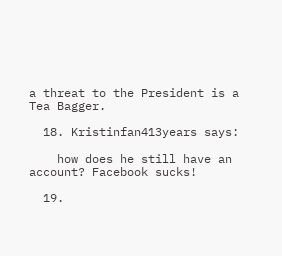a threat to the President is a Tea Bagger.

  18. Kristinfan413years says:

    how does he still have an account? Facebook sucks!

  19.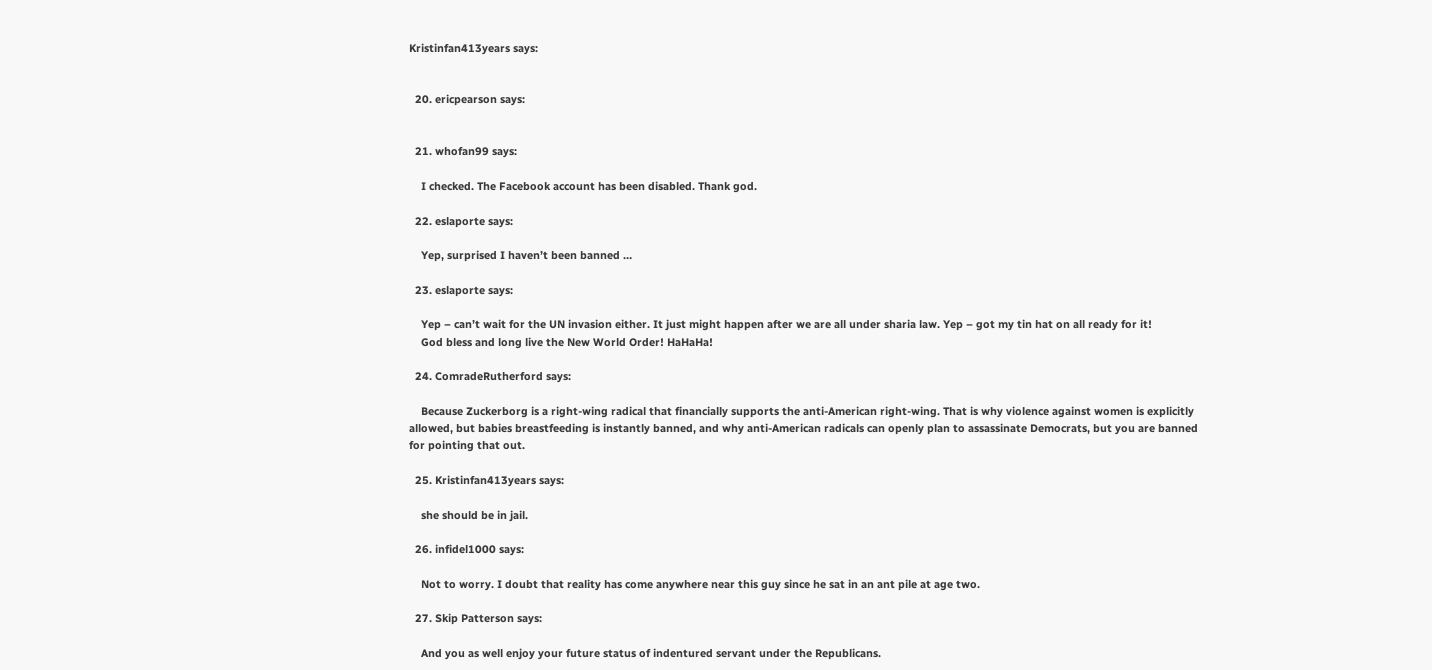Kristinfan413years says:


  20. ericpearson says:


  21. whofan99 says:

    I checked. The Facebook account has been disabled. Thank god.

  22. eslaporte says:

    Yep, surprised I haven’t been banned …

  23. eslaporte says:

    Yep – can’t wait for the UN invasion either. It just might happen after we are all under sharia law. Yep – got my tin hat on all ready for it!
    God bless and long live the New World Order! HaHaHa!

  24. ComradeRutherford says:

    Because Zuckerborg is a right-wing radical that financially supports the anti-American right-wing. That is why violence against women is explicitly allowed, but babies breastfeeding is instantly banned, and why anti-American radicals can openly plan to assassinate Democrats, but you are banned for pointing that out.

  25. Kristinfan413years says:

    she should be in jail.

  26. infidel1000 says:

    Not to worry. I doubt that reality has come anywhere near this guy since he sat in an ant pile at age two.

  27. Skip Patterson says:

    And you as well enjoy your future status of indentured servant under the Republicans.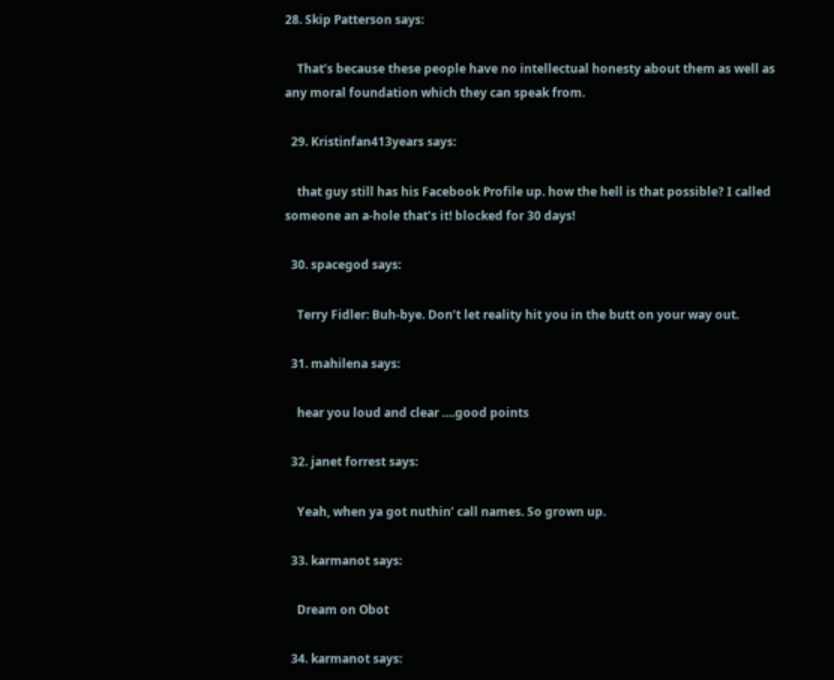28. Skip Patterson says:

    That’s because these people have no intellectual honesty about them as well as any moral foundation which they can speak from.

  29. Kristinfan413years says:

    that guy still has his Facebook Profile up. how the hell is that possible? I called someone an a-hole that’s it! blocked for 30 days!

  30. spacegod says:

    Terry Fidler: Buh-bye. Don’t let reality hit you in the butt on your way out.

  31. mahilena says:

    hear you loud and clear ….good points

  32. janet forrest says:

    Yeah, when ya got nuthin’ call names. So grown up.

  33. karmanot says:

    Dream on Obot

  34. karmanot says: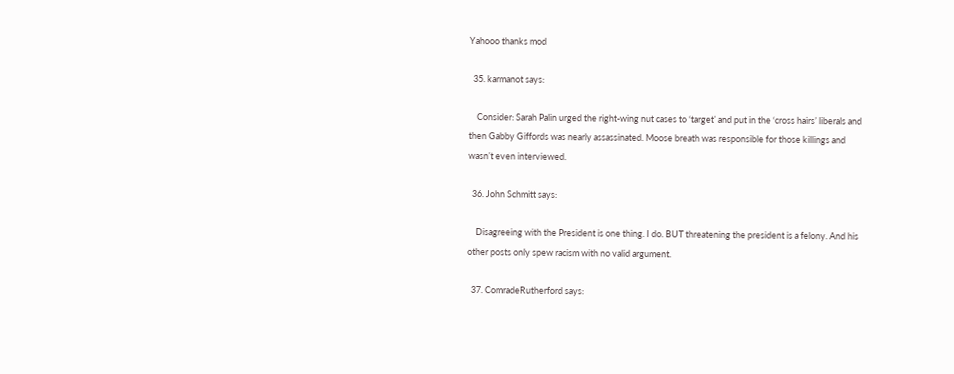Yahooo thanks mod

  35. karmanot says:

    Consider: Sarah Palin urged the right-wing nut cases to ‘target’ and put in the ‘cross hairs’ liberals and then Gabby Giffords was nearly assassinated. Moose breath was responsible for those killings and wasn’t even interviewed.

  36. John Schmitt says:

    Disagreeing with the President is one thing. I do. BUT threatening the president is a felony. And his other posts only spew racism with no valid argument.

  37. ComradeRutherford says: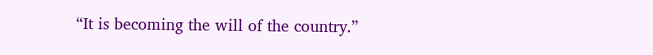“It is becoming the will of the country.”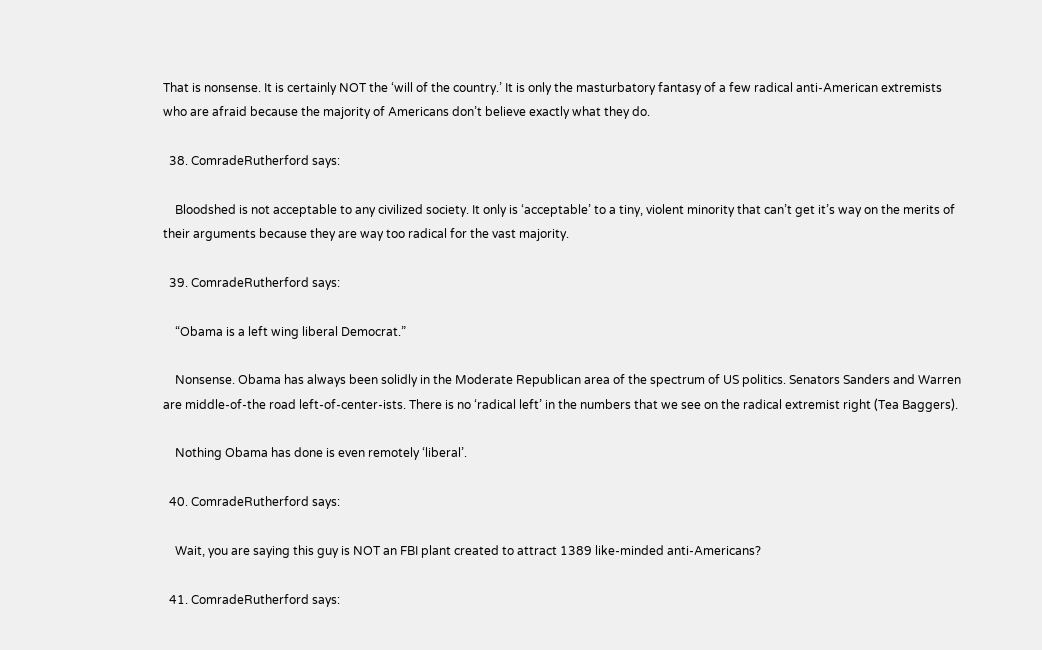That is nonsense. It is certainly NOT the ‘will of the country.’ It is only the masturbatory fantasy of a few radical anti-American extremists who are afraid because the majority of Americans don’t believe exactly what they do.

  38. ComradeRutherford says:

    Bloodshed is not acceptable to any civilized society. It only is ‘acceptable’ to a tiny, violent minority that can’t get it’s way on the merits of their arguments because they are way too radical for the vast majority.

  39. ComradeRutherford says:

    “Obama is a left wing liberal Democrat.”

    Nonsense. Obama has always been solidly in the Moderate Republican area of the spectrum of US politics. Senators Sanders and Warren are middle-of-the road left-of-center-ists. There is no ‘radical left’ in the numbers that we see on the radical extremist right (Tea Baggers).

    Nothing Obama has done is even remotely ‘liberal’.

  40. ComradeRutherford says:

    Wait, you are saying this guy is NOT an FBI plant created to attract 1389 like-minded anti-Americans?

  41. ComradeRutherford says: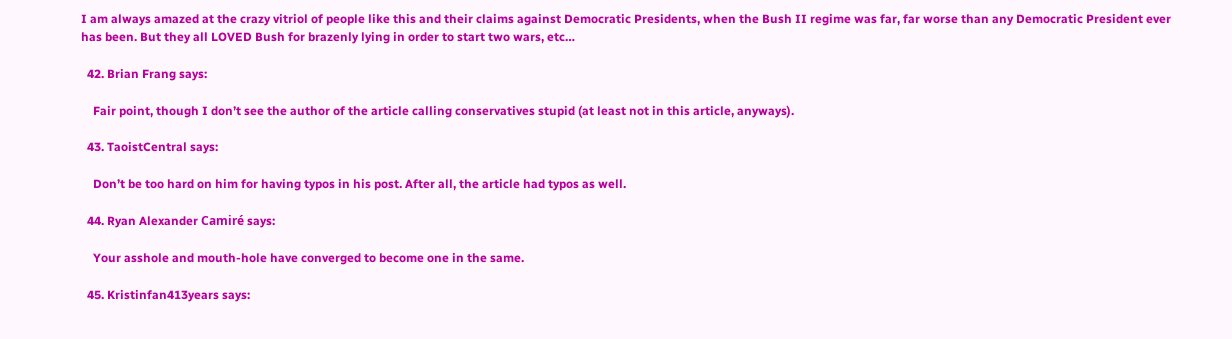I am always amazed at the crazy vitriol of people like this and their claims against Democratic Presidents, when the Bush II regime was far, far worse than any Democratic President ever has been. But they all LOVED Bush for brazenly lying in order to start two wars, etc…

  42. Brian Frang says:

    Fair point, though I don’t see the author of the article calling conservatives stupid (at least not in this article, anyways).

  43. TaoistCentral says:

    Don’t be too hard on him for having typos in his post. After all, the article had typos as well.

  44. Ryan Alexander Camiré says:

    Your asshole and mouth-hole have converged to become one in the same.

  45. Kristinfan413years says: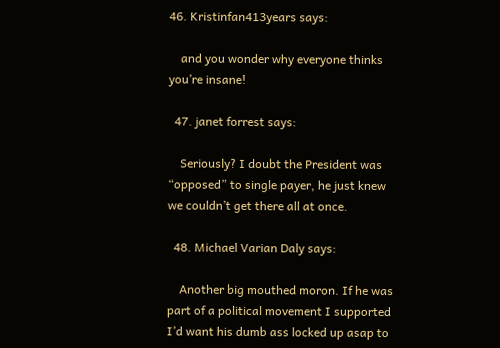46. Kristinfan413years says:

    and you wonder why everyone thinks you’re insane!

  47. janet forrest says:

    Seriously? I doubt the President was “opposed” to single payer, he just knew we couldn’t get there all at once.

  48. Michael Varian Daly says:

    Another big mouthed moron. If he was part of a political movement I supported I’d want his dumb ass locked up asap to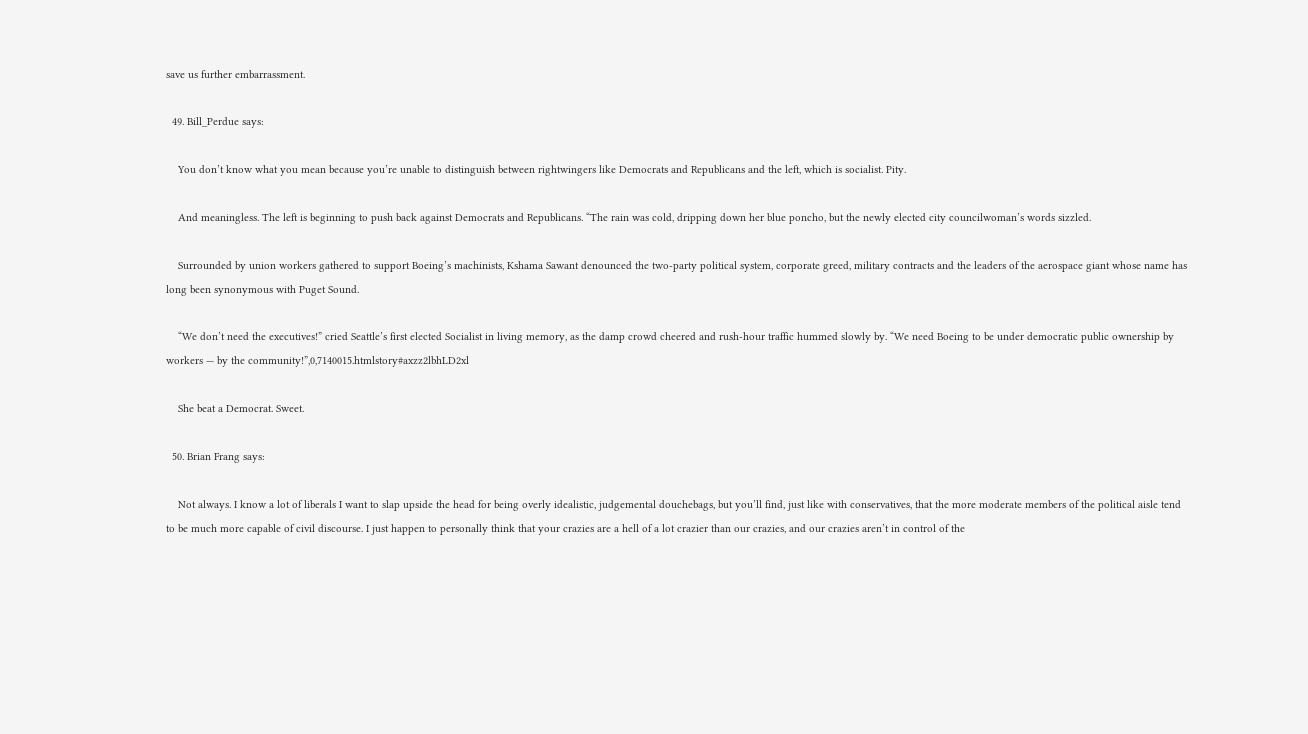save us further embarrassment.

  49. Bill_Perdue says:

    You don’t know what you mean because you’re unable to distinguish between rightwingers like Democrats and Republicans and the left, which is socialist. Pity.

    And meaningless. The left is beginning to push back against Democrats and Republicans. “The rain was cold, dripping down her blue poncho, but the newly elected city councilwoman’s words sizzled.

    Surrounded by union workers gathered to support Boeing’s machinists, Kshama Sawant denounced the two-party political system, corporate greed, military contracts and the leaders of the aerospace giant whose name has long been synonymous with Puget Sound.

    “We don’t need the executives!” cried Seattle’s first elected Socialist in living memory, as the damp crowd cheered and rush-hour traffic hummed slowly by. “We need Boeing to be under democratic public ownership by workers — by the community!”,0,7140015.htmlstory#axzz2lbhLD2xl

    She beat a Democrat. Sweet.

  50. Brian Frang says:

    Not always. I know a lot of liberals I want to slap upside the head for being overly idealistic, judgemental douchebags, but you’ll find, just like with conservatives, that the more moderate members of the political aisle tend to be much more capable of civil discourse. I just happen to personally think that your crazies are a hell of a lot crazier than our crazies, and our crazies aren’t in control of the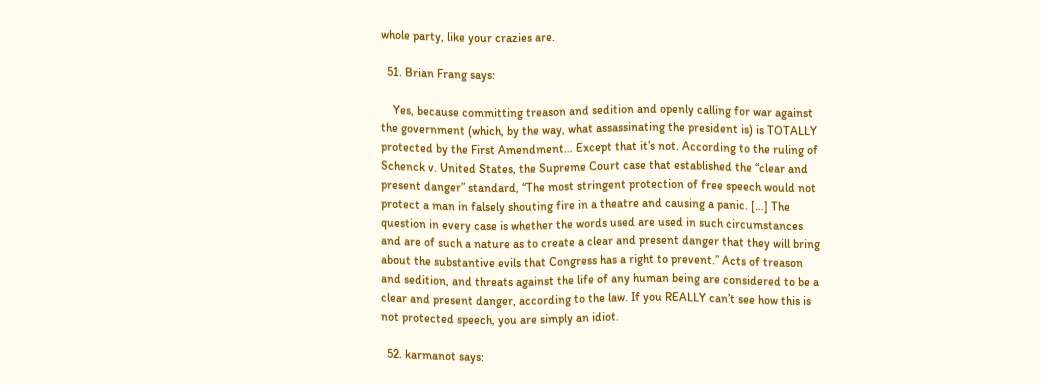whole party, like your crazies are.

  51. Brian Frang says:

    Yes, because committing treason and sedition and openly calling for war against the government (which, by the way, what assassinating the president is) is TOTALLY protected by the First Amendment… Except that it’s not. According to the ruling of Schenck v. United States, the Supreme Court case that established the “clear and present danger” standard, “The most stringent protection of free speech would not protect a man in falsely shouting fire in a theatre and causing a panic. […] The question in every case is whether the words used are used in such circumstances and are of such a nature as to create a clear and present danger that they will bring about the substantive evils that Congress has a right to prevent.” Acts of treason and sedition, and threats against the life of any human being are considered to be a clear and present danger, according to the law. If you REALLY can’t see how this is not protected speech, you are simply an idiot.

  52. karmanot says: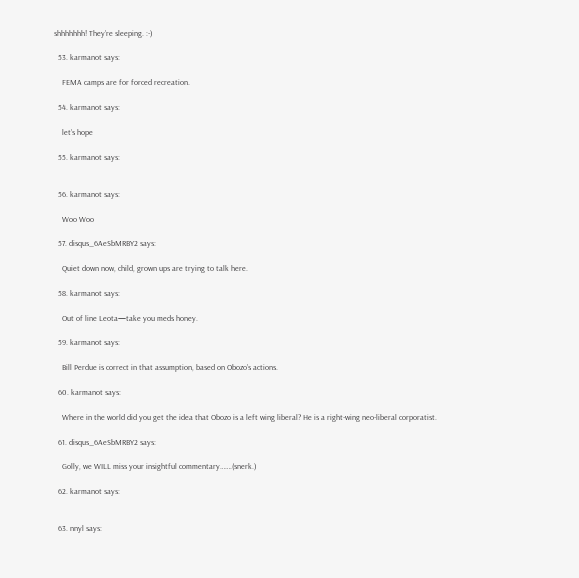shhhhhhh! They’re sleeping. :-)

  53. karmanot says:

    FEMA camps are for forced recreation.

  54. karmanot says:

    let’s hope

  55. karmanot says:


  56. karmanot says:

    Woo Woo

  57. disqus_6AeSbMRBY2 says:

    Quiet down now, child, grown ups are trying to talk here.

  58. karmanot says:

    Out of line Leota—take you meds honey.

  59. karmanot says:

    Bill Perdue is correct in that assumption, based on Obozo’s actions.

  60. karmanot says:

    Where in the world did you get the idea that Obozo is a left wing liberal? He is a right-wing neo-liberal corporatist.

  61. disqus_6AeSbMRBY2 says:

    Golly, we WILL miss your insightful commentary…….(snerk.)

  62. karmanot says:


  63. nnyl says: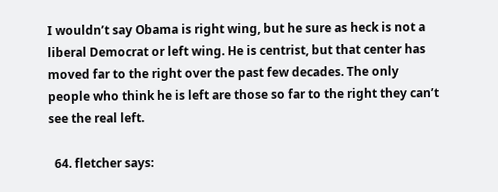I wouldn’t say Obama is right wing, but he sure as heck is not a liberal Democrat or left wing. He is centrist, but that center has moved far to the right over the past few decades. The only people who think he is left are those so far to the right they can’t see the real left.

  64. fletcher says: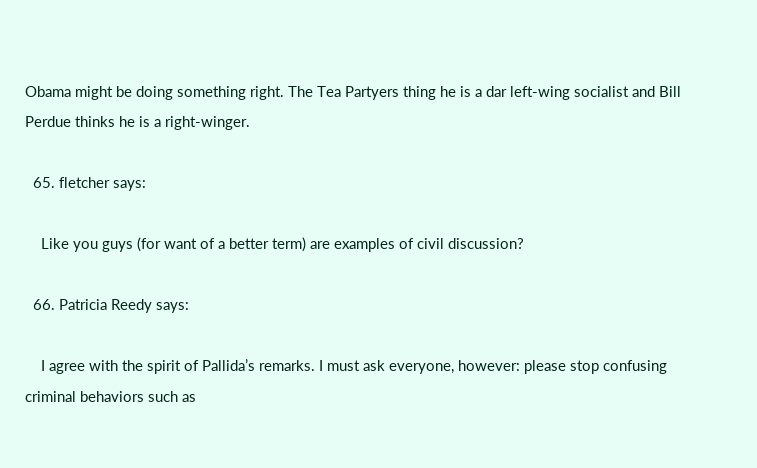Obama might be doing something right. The Tea Partyers thing he is a dar left-wing socialist and Bill Perdue thinks he is a right-winger.

  65. fletcher says:

    Like you guys (for want of a better term) are examples of civil discussion?

  66. Patricia Reedy says:

    I agree with the spirit of Pallida’s remarks. I must ask everyone, however: please stop confusing criminal behaviors such as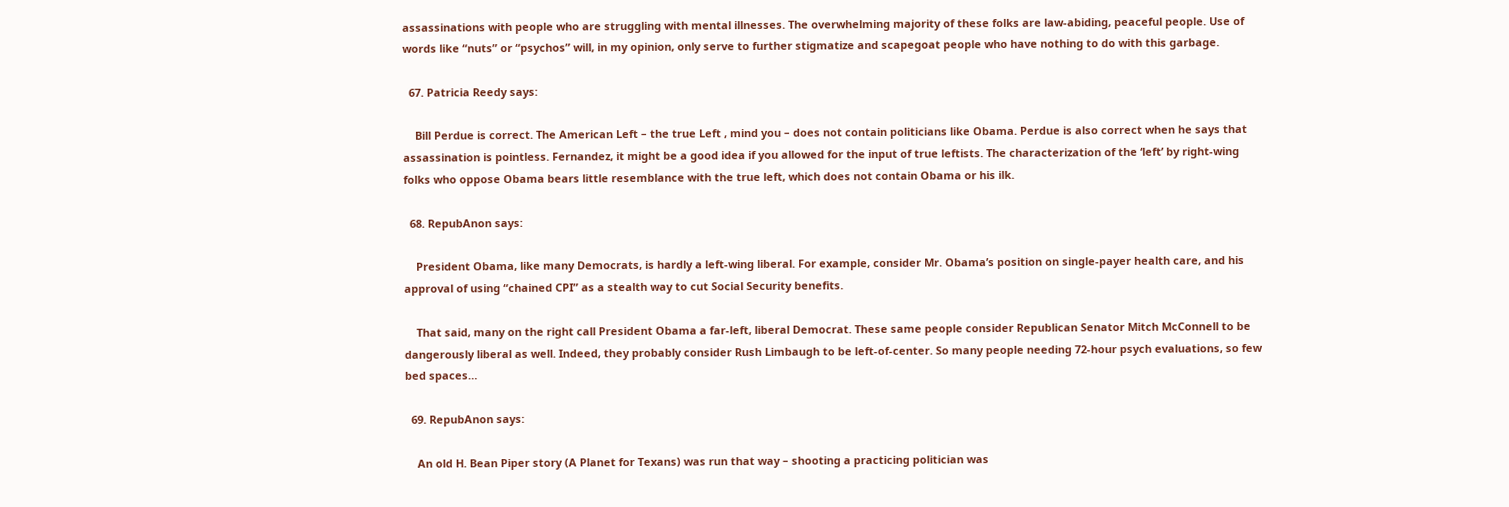assassinations with people who are struggling with mental illnesses. The overwhelming majority of these folks are law-abiding, peaceful people. Use of words like “nuts” or “psychos” will, in my opinion, only serve to further stigmatize and scapegoat people who have nothing to do with this garbage.

  67. Patricia Reedy says:

    Bill Perdue is correct. The American Left – the true Left , mind you – does not contain politicians like Obama. Perdue is also correct when he says that assassination is pointless. Fernandez, it might be a good idea if you allowed for the input of true leftists. The characterization of the ‘left’ by right-wing folks who oppose Obama bears little resemblance with the true left, which does not contain Obama or his ilk.

  68. RepubAnon says:

    President Obama, like many Democrats, is hardly a left-wing liberal. For example, consider Mr. Obama’s position on single-payer health care, and his approval of using “chained CPI” as a stealth way to cut Social Security benefits.

    That said, many on the right call President Obama a far-left, liberal Democrat. These same people consider Republican Senator Mitch McConnell to be dangerously liberal as well. Indeed, they probably consider Rush Limbaugh to be left-of-center. So many people needing 72-hour psych evaluations, so few bed spaces…

  69. RepubAnon says:

    An old H. Bean Piper story (A Planet for Texans) was run that way – shooting a practicing politician was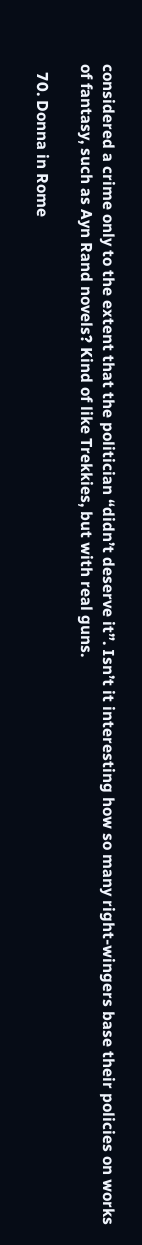considered a crime only to the extent that the politician “didn’t deserve it”. Isn’t it interesting how so many right-wingers base their policies on works of fantasy, such as Ayn Rand novels? Kind of like Trekkies, but with real guns.

  70. Donna in Rome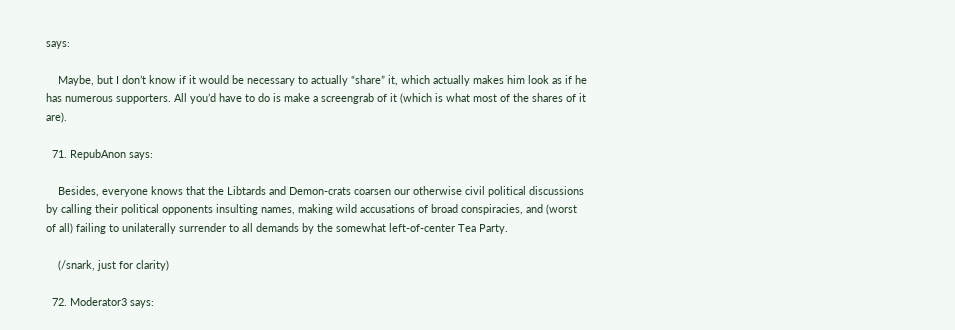says:

    Maybe, but I don’t know if it would be necessary to actually “share” it, which actually makes him look as if he has numerous supporters. All you’d have to do is make a screengrab of it (which is what most of the shares of it are).

  71. RepubAnon says:

    Besides, everyone knows that the Libtards and Demon-crats coarsen our otherwise civil political discussions by calling their political opponents insulting names, making wild accusations of broad conspiracies, and (worst of all) failing to unilaterally surrender to all demands by the somewhat left-of-center Tea Party.

    (/snark, just for clarity)

  72. Moderator3 says: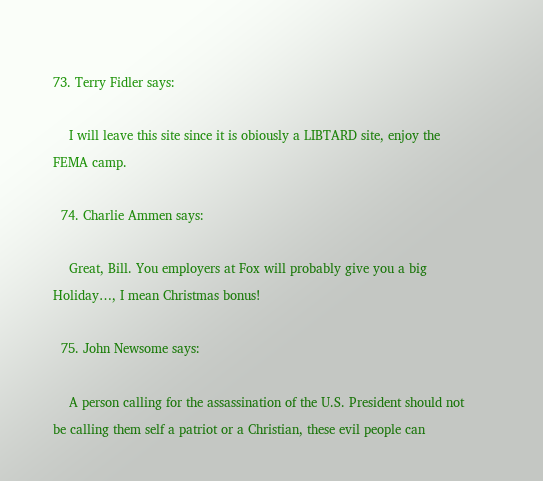73. Terry Fidler says:

    I will leave this site since it is obiously a LIBTARD site, enjoy the FEMA camp.

  74. Charlie Ammen says:

    Great, Bill. You employers at Fox will probably give you a big Holiday…, I mean Christmas bonus!

  75. John Newsome says:

    A person calling for the assassination of the U.S. President should not be calling them self a patriot or a Christian, these evil people can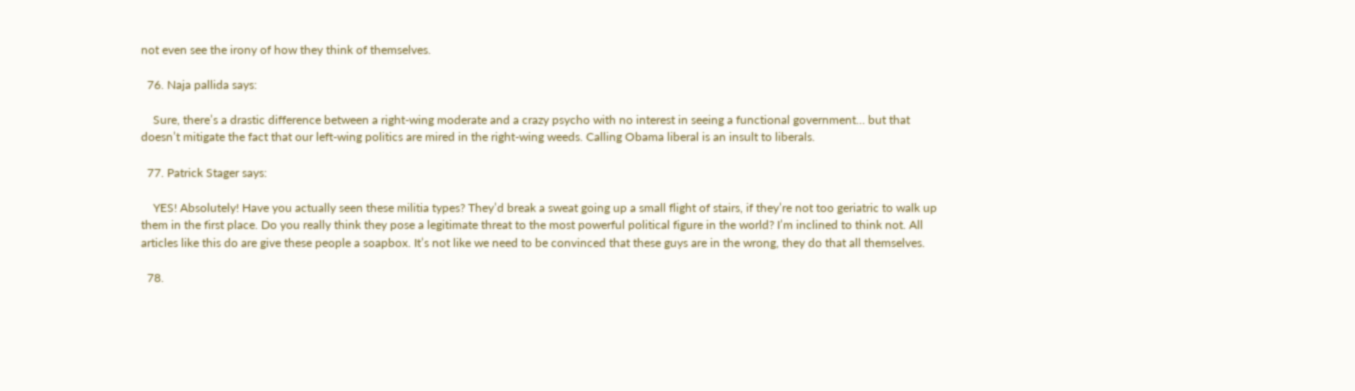not even see the irony of how they think of themselves.

  76. Naja pallida says:

    Sure, there’s a drastic difference between a right-wing moderate and a crazy psycho with no interest in seeing a functional government… but that doesn’t mitigate the fact that our left-wing politics are mired in the right-wing weeds. Calling Obama liberal is an insult to liberals.

  77. Patrick Stager says:

    YES! Absolutely! Have you actually seen these militia types? They’d break a sweat going up a small flight of stairs, if they’re not too geriatric to walk up them in the first place. Do you really think they pose a legitimate threat to the most powerful political figure in the world? I’m inclined to think not. All articles like this do are give these people a soapbox. It’s not like we need to be convinced that these guys are in the wrong, they do that all themselves.

  78.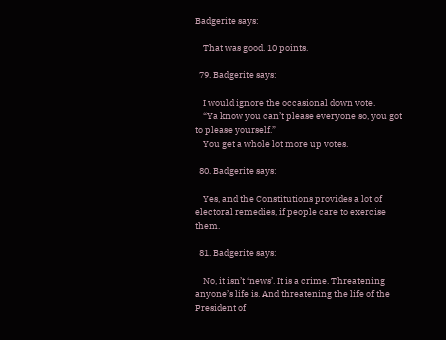Badgerite says:

    That was good. 10 points.

  79. Badgerite says:

    I would ignore the occasional down vote.
    “Ya know you can’t please everyone so, you got to please yourself.”
    You get a whole lot more up votes.

  80. Badgerite says:

    Yes, and the Constitutions provides a lot of electoral remedies, if people care to exercise them.

  81. Badgerite says:

    No, it isn’t ‘news’. It is a crime. Threatening anyone’s life is. And threatening the life of the President of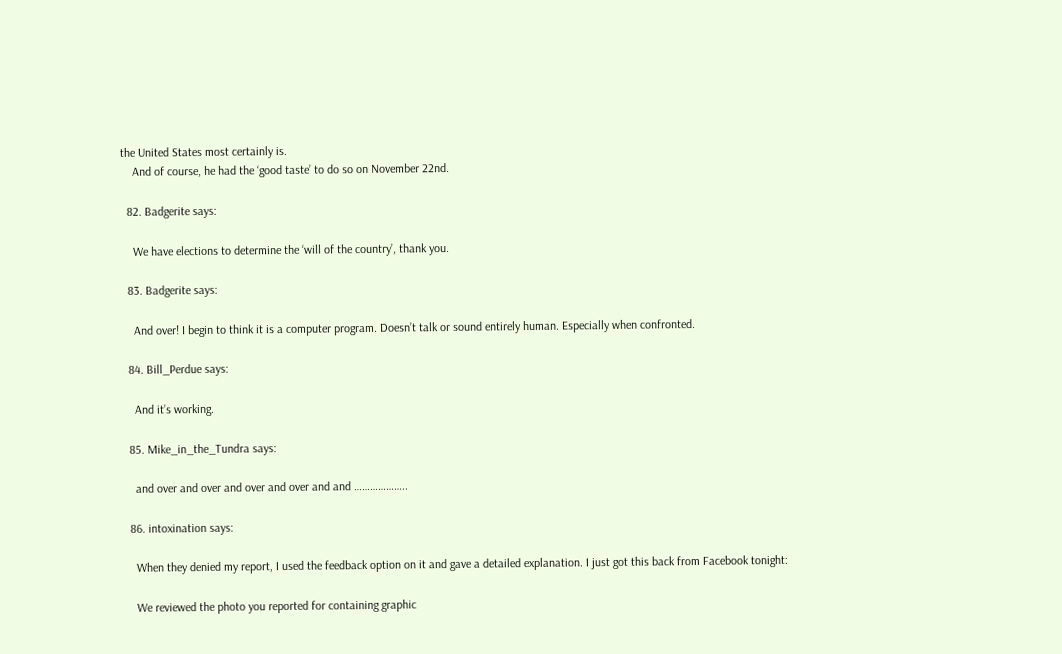the United States most certainly is.
    And of course, he had the ‘good taste’ to do so on November 22nd.

  82. Badgerite says:

    We have elections to determine the ‘will of the country’, thank you.

  83. Badgerite says:

    And over! I begin to think it is a computer program. Doesn’t talk or sound entirely human. Especially when confronted.

  84. Bill_Perdue says:

    And it’s working.

  85. Mike_in_the_Tundra says:

    and over and over and over and over and and ………………..

  86. intoxination says:

    When they denied my report, I used the feedback option on it and gave a detailed explanation. I just got this back from Facebook tonight:

    We reviewed the photo you reported for containing graphic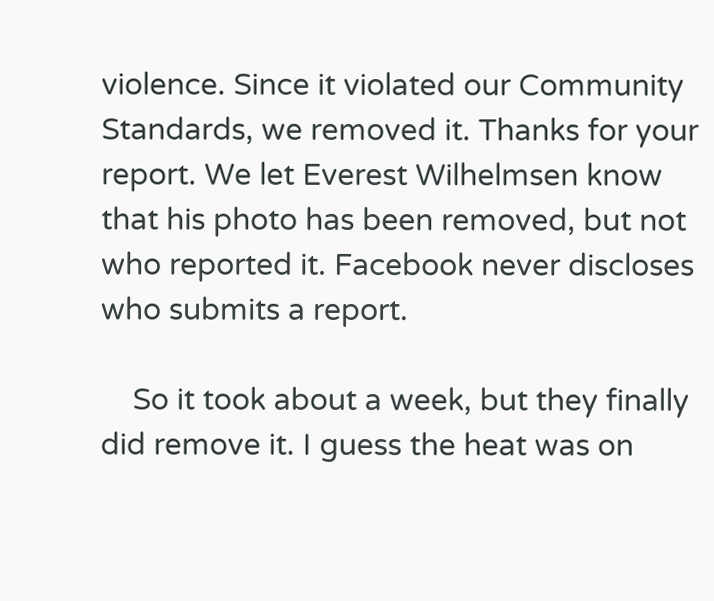violence. Since it violated our Community Standards, we removed it. Thanks for your report. We let Everest Wilhelmsen know that his photo has been removed, but not who reported it. Facebook never discloses who submits a report.

    So it took about a week, but they finally did remove it. I guess the heat was on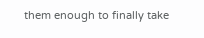them enough to finally take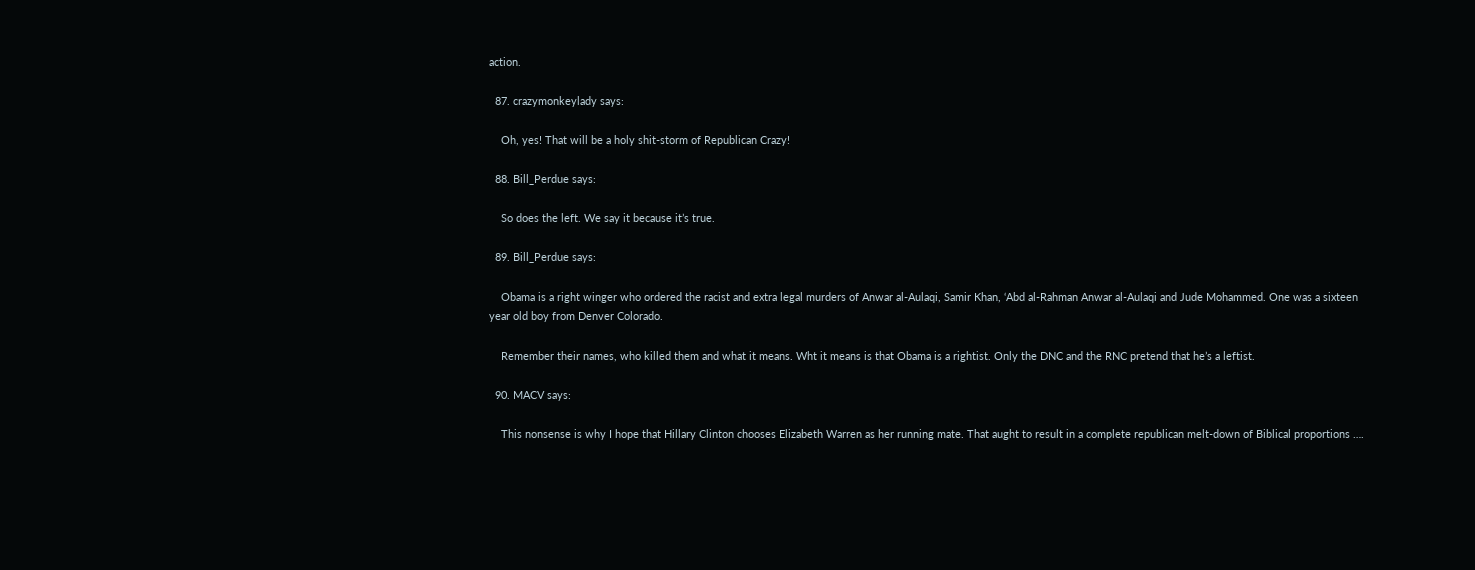action.

  87. crazymonkeylady says:

    Oh, yes! That will be a holy shit-storm of Republican Crazy!

  88. Bill_Perdue says:

    So does the left. We say it because it’s true.

  89. Bill_Perdue says:

    Obama is a right winger who ordered the racist and extra legal murders of Anwar al-Aulaqi, Samir Khan, ‘Abd al-Rahman Anwar al-Aulaqi and Jude Mohammed. One was a sixteen year old boy from Denver Colorado.

    Remember their names, who killed them and what it means. Wht it means is that Obama is a rightist. Only the DNC and the RNC pretend that he’s a leftist.

  90. MACV says:

    This nonsense is why I hope that Hillary Clinton chooses Elizabeth Warren as her running mate. That aught to result in a complete republican melt-down of Biblical proportions ….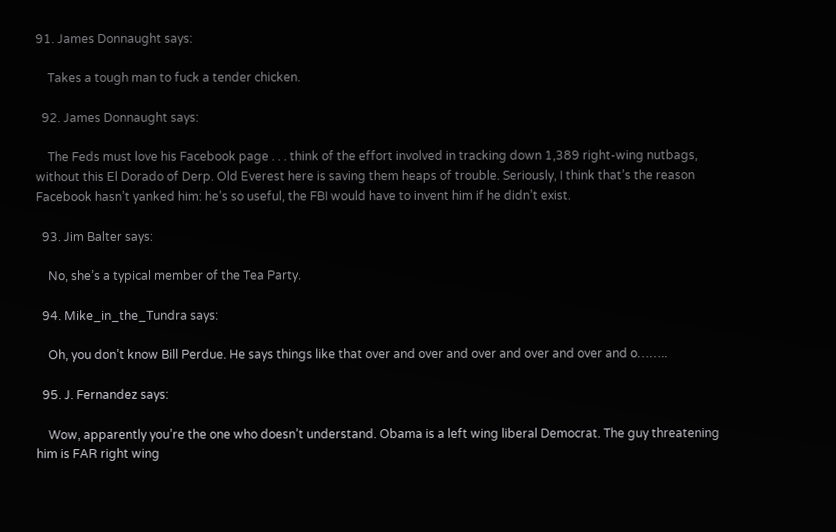91. James Donnaught says:

    Takes a tough man to fuck a tender chicken.

  92. James Donnaught says:

    The Feds must love his Facebook page . . . think of the effort involved in tracking down 1,389 right-wing nutbags, without this El Dorado of Derp. Old Everest here is saving them heaps of trouble. Seriously, I think that’s the reason Facebook hasn’t yanked him: he’s so useful, the FBI would have to invent him if he didn’t exist.

  93. Jim Balter says:

    No, she’s a typical member of the Tea Party.

  94. Mike_in_the_Tundra says:

    Oh, you don’t know Bill Perdue. He says things like that over and over and over and over and over and o……..

  95. J. Fernandez says:

    Wow, apparently you’re the one who doesn’t understand. Obama is a left wing liberal Democrat. The guy threatening him is FAR right wing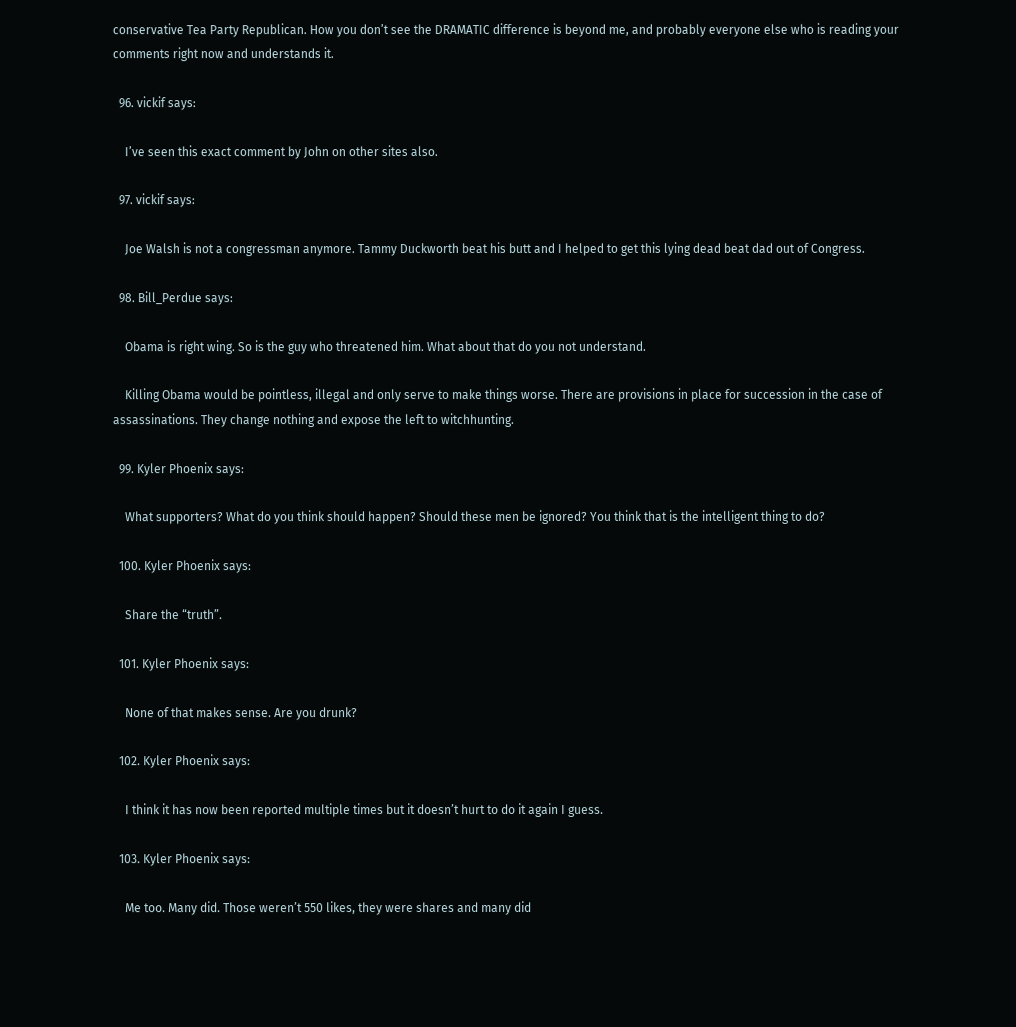conservative Tea Party Republican. How you don’t see the DRAMATIC difference is beyond me, and probably everyone else who is reading your comments right now and understands it.

  96. vickif says:

    I’ve seen this exact comment by John on other sites also.

  97. vickif says:

    Joe Walsh is not a congressman anymore. Tammy Duckworth beat his butt and I helped to get this lying dead beat dad out of Congress.

  98. Bill_Perdue says:

    Obama is right wing. So is the guy who threatened him. What about that do you not understand.

    Killing Obama would be pointless, illegal and only serve to make things worse. There are provisions in place for succession in the case of assassinations. They change nothing and expose the left to witchhunting.

  99. Kyler Phoenix says:

    What supporters? What do you think should happen? Should these men be ignored? You think that is the intelligent thing to do?

  100. Kyler Phoenix says:

    Share the “truth”.

  101. Kyler Phoenix says:

    None of that makes sense. Are you drunk?

  102. Kyler Phoenix says:

    I think it has now been reported multiple times but it doesn’t hurt to do it again I guess.

  103. Kyler Phoenix says:

    Me too. Many did. Those weren’t 550 likes, they were shares and many did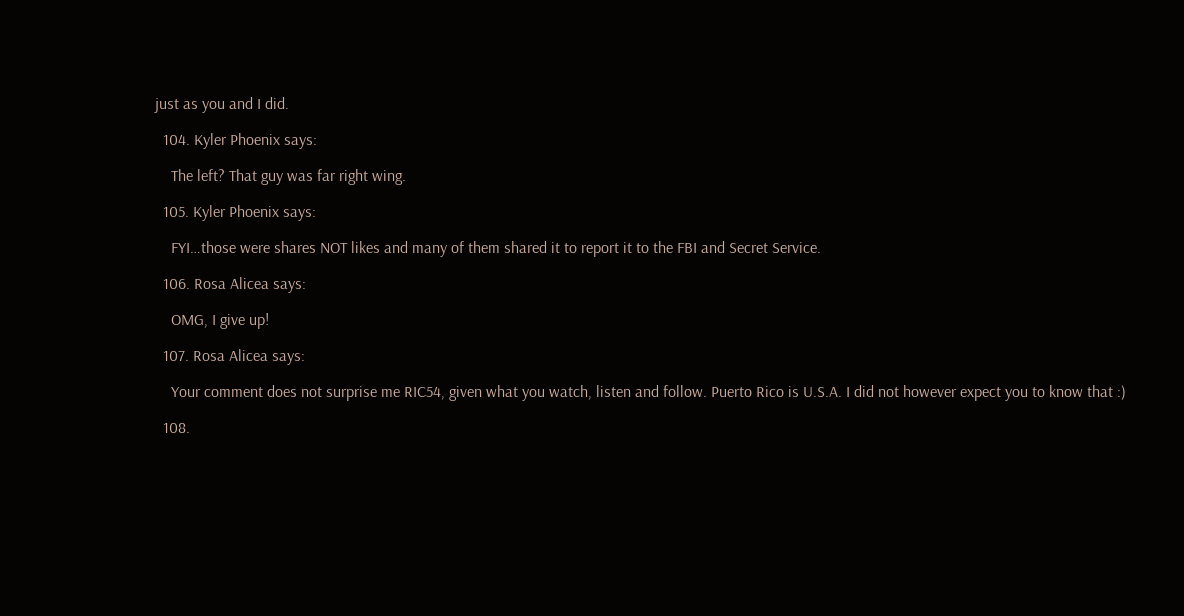just as you and I did.

  104. Kyler Phoenix says:

    The left? That guy was far right wing.

  105. Kyler Phoenix says:

    FYI…those were shares NOT likes and many of them shared it to report it to the FBI and Secret Service.

  106. Rosa Alicea says:

    OMG, I give up!

  107. Rosa Alicea says:

    Your comment does not surprise me RIC54, given what you watch, listen and follow. Puerto Rico is U.S.A. I did not however expect you to know that :)

  108.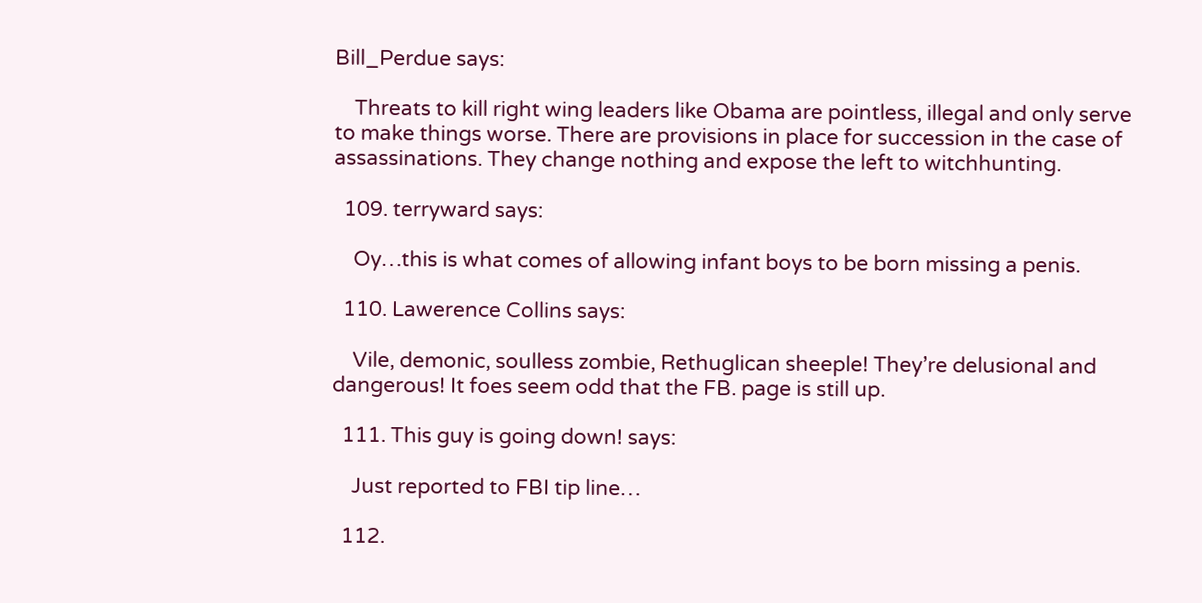Bill_Perdue says:

    Threats to kill right wing leaders like Obama are pointless, illegal and only serve to make things worse. There are provisions in place for succession in the case of assassinations. They change nothing and expose the left to witchhunting.

  109. terryward says:

    Oy…this is what comes of allowing infant boys to be born missing a penis.

  110. Lawerence Collins says:

    Vile, demonic, soulless zombie, Rethuglican sheeple! They’re delusional and dangerous! It foes seem odd that the FB. page is still up.

  111. This guy is going down! says:

    Just reported to FBI tip line…

  112.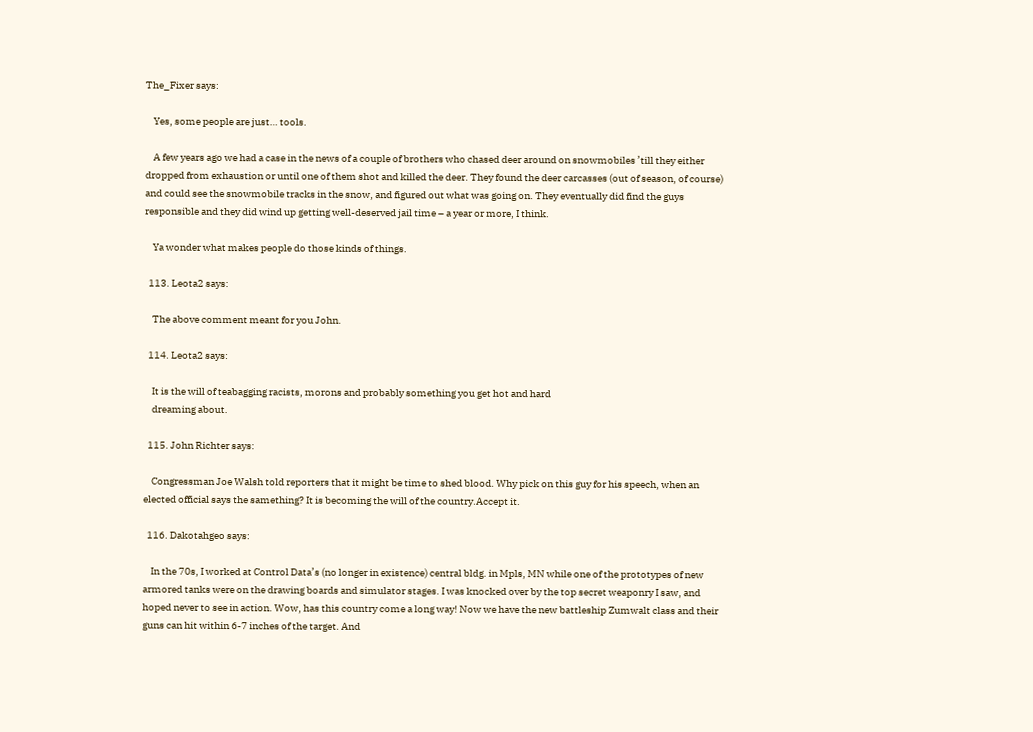The_Fixer says:

    Yes, some people are just… tools.

    A few years ago we had a case in the news of a couple of brothers who chased deer around on snowmobiles ’till they either dropped from exhaustion or until one of them shot and killed the deer. They found the deer carcasses (out of season, of course) and could see the snowmobile tracks in the snow, and figured out what was going on. They eventually did find the guys responsible and they did wind up getting well-deserved jail time – a year or more, I think.

    Ya wonder what makes people do those kinds of things.

  113. Leota2 says:

    The above comment meant for you John.

  114. Leota2 says:

    It is the will of teabagging racists, morons and probably something you get hot and hard
    dreaming about.

  115. John Richter says:

    Congressman Joe Walsh told reporters that it might be time to shed blood. Why pick on this guy for his speech, when an elected official says the samething? It is becoming the will of the country.Accept it.

  116. Dakotahgeo says:

    In the 70s, I worked at Control Data’s (no longer in existence) central bldg. in Mpls, MN while one of the prototypes of new armored tanks were on the drawing boards and simulator stages. I was knocked over by the top secret weaponry I saw, and hoped never to see in action. Wow, has this country come a long way! Now we have the new battleship Zumwalt class and their guns can hit within 6-7 inches of the target. And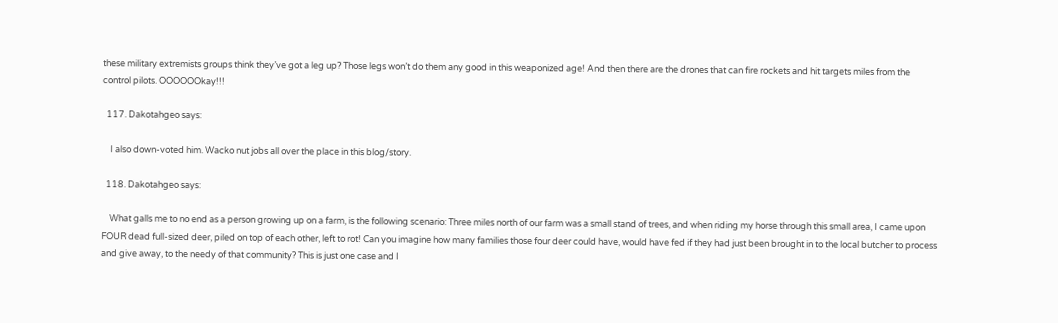these military extremists groups think they’ve got a leg up? Those legs won’t do them any good in this weaponized age! And then there are the drones that can fire rockets and hit targets miles from the control pilots. OOOOOOkay!!!

  117. Dakotahgeo says:

    I also down-voted him. Wacko nut jobs all over the place in this blog/story.

  118. Dakotahgeo says:

    What galls me to no end as a person growing up on a farm, is the following scenario: Three miles north of our farm was a small stand of trees, and when riding my horse through this small area, I came upon FOUR dead full-sized deer, piled on top of each other, left to rot! Can you imagine how many families those four deer could have, would have fed if they had just been brought in to the local butcher to process and give away, to the needy of that community? This is just one case and I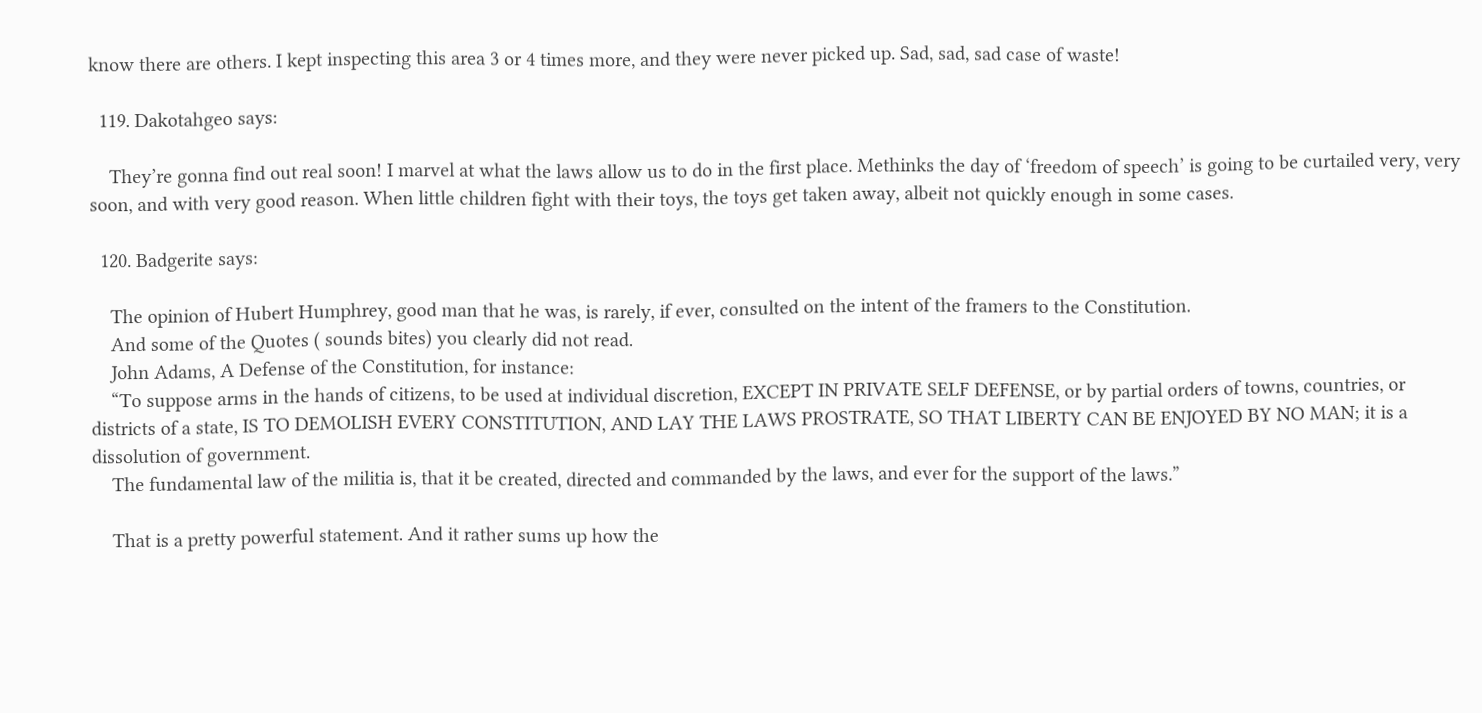know there are others. I kept inspecting this area 3 or 4 times more, and they were never picked up. Sad, sad, sad case of waste!

  119. Dakotahgeo says:

    They’re gonna find out real soon! I marvel at what the laws allow us to do in the first place. Methinks the day of ‘freedom of speech’ is going to be curtailed very, very soon, and with very good reason. When little children fight with their toys, the toys get taken away, albeit not quickly enough in some cases.

  120. Badgerite says:

    The opinion of Hubert Humphrey, good man that he was, is rarely, if ever, consulted on the intent of the framers to the Constitution.
    And some of the Quotes ( sounds bites) you clearly did not read.
    John Adams, A Defense of the Constitution, for instance:
    “To suppose arms in the hands of citizens, to be used at individual discretion, EXCEPT IN PRIVATE SELF DEFENSE, or by partial orders of towns, countries, or districts of a state, IS TO DEMOLISH EVERY CONSTITUTION, AND LAY THE LAWS PROSTRATE, SO THAT LIBERTY CAN BE ENJOYED BY NO MAN; it is a dissolution of government.
    The fundamental law of the militia is, that it be created, directed and commanded by the laws, and ever for the support of the laws.”

    That is a pretty powerful statement. And it rather sums up how the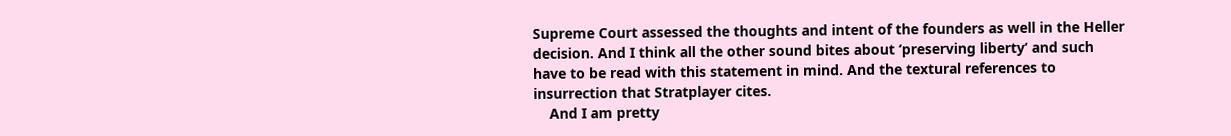Supreme Court assessed the thoughts and intent of the founders as well in the Heller decision. And I think all the other sound bites about ‘preserving liberty’ and such have to be read with this statement in mind. And the textural references to insurrection that Stratplayer cites.
    And I am pretty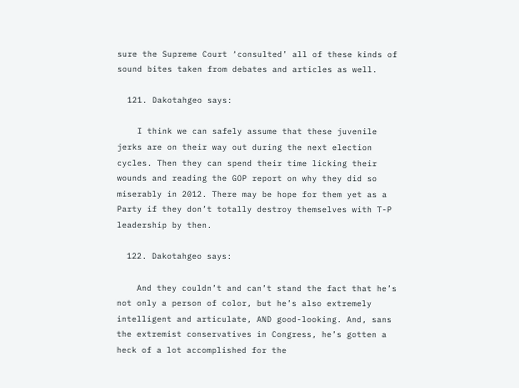sure the Supreme Court ‘consulted’ all of these kinds of sound bites taken from debates and articles as well.

  121. Dakotahgeo says:

    I think we can safely assume that these juvenile jerks are on their way out during the next election cycles. Then they can spend their time licking their wounds and reading the GOP report on why they did so miserably in 2012. There may be hope for them yet as a Party if they don’t totally destroy themselves with T-P leadership by then.

  122. Dakotahgeo says:

    And they couldn’t and can’t stand the fact that he’s not only a person of color, but he’s also extremely intelligent and articulate, AND good-looking. And, sans the extremist conservatives in Congress, he’s gotten a heck of a lot accomplished for the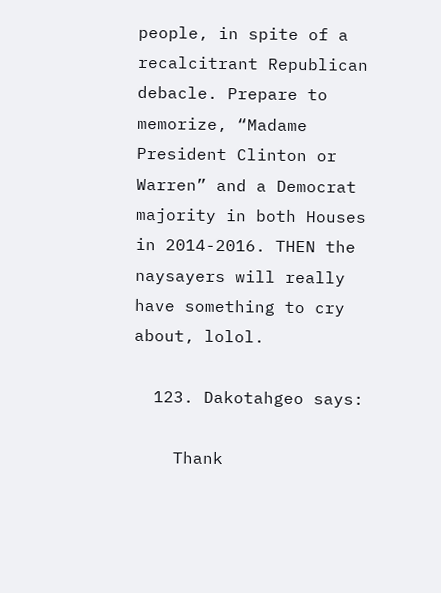people, in spite of a recalcitrant Republican debacle. Prepare to memorize, “Madame President Clinton or Warren” and a Democrat majority in both Houses in 2014-2016. THEN the naysayers will really have something to cry about, lolol.

  123. Dakotahgeo says:

    Thank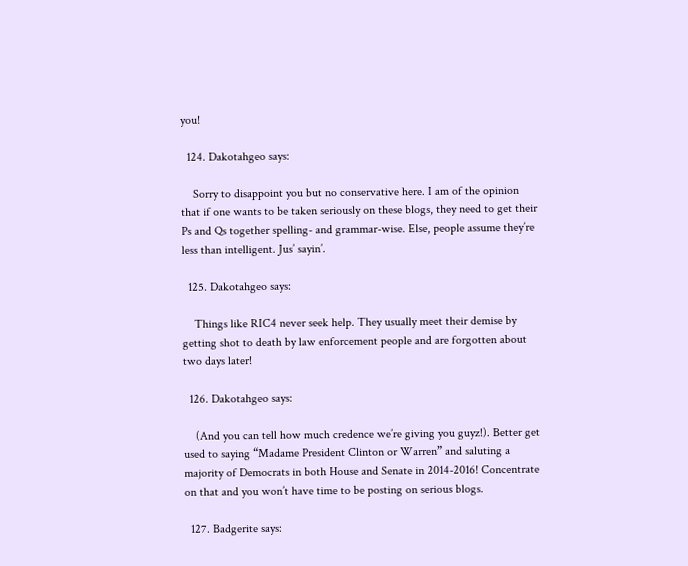you!

  124. Dakotahgeo says:

    Sorry to disappoint you but no conservative here. I am of the opinion that if one wants to be taken seriously on these blogs, they need to get their Ps and Qs together spelling- and grammar-wise. Else, people assume they’re less than intelligent. Jus’ sayin’.

  125. Dakotahgeo says:

    Things like RIC4 never seek help. They usually meet their demise by getting shot to death by law enforcement people and are forgotten about two days later!

  126. Dakotahgeo says:

    (And you can tell how much credence we’re giving you guyz!). Better get used to saying “Madame President Clinton or Warren” and saluting a majority of Democrats in both House and Senate in 2014-2016! Concentrate on that and you won’t have time to be posting on serious blogs.

  127. Badgerite says: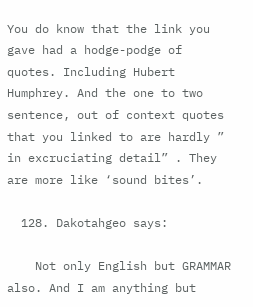You do know that the link you gave had a hodge-podge of quotes. Including Hubert Humphrey. And the one to two sentence, out of context quotes that you linked to are hardly ” in excruciating detail” . They are more like ‘sound bites’.

  128. Dakotahgeo says:

    Not only English but GRAMMAR also. And I am anything but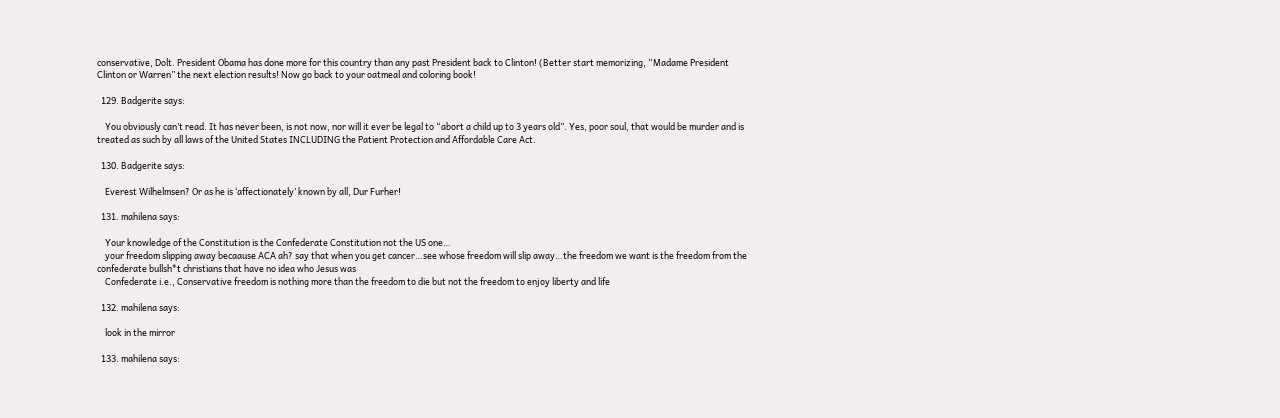conservative, Dolt. President Obama has done more for this country than any past President back to Clinton! (Better start memorizing, “Madame President Clinton or Warren” the next election results! Now go back to your oatmeal and coloring book!

  129. Badgerite says:

    You obviously can’t read. It has never been, is not now, nor will it ever be legal to “abort a child up to 3 years old”. Yes, poor soul, that would be murder and is treated as such by all laws of the United States INCLUDING the Patient Protection and Affordable Care Act.

  130. Badgerite says:

    Everest Wilhelmsen? Or as he is ‘affectionately’ known by all, Dur Furher!

  131. mahilena says:

    Your knowledge of the Constitution is the Confederate Constitution not the US one…
    your freedom slipping away becaause ACA ah? say that when you get cancer…see whose freedom will slip away…the freedom we want is the freedom from the confederate bullsh*t christians that have no idea who Jesus was
    Confederate i.e., Conservative freedom is nothing more than the freedom to die but not the freedom to enjoy liberty and life

  132. mahilena says:

    look in the mirror

  133. mahilena says: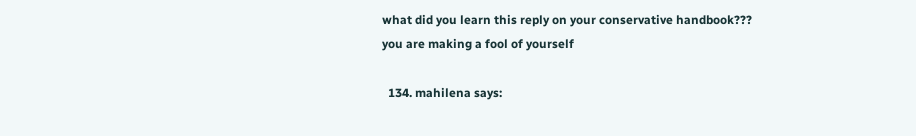what did you learn this reply on your conservative handbook??? you are making a fool of yourself

  134. mahilena says: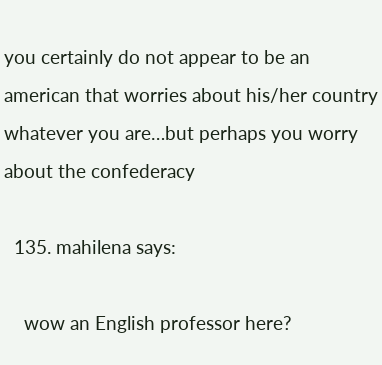you certainly do not appear to be an american that worries about his/her country whatever you are…but perhaps you worry about the confederacy

  135. mahilena says:

    wow an English professor here?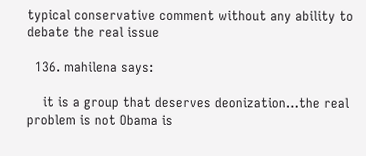typical conservative comment without any ability to debate the real issue

  136. mahilena says:

    it is a group that deserves deonization…the real problem is not Obama is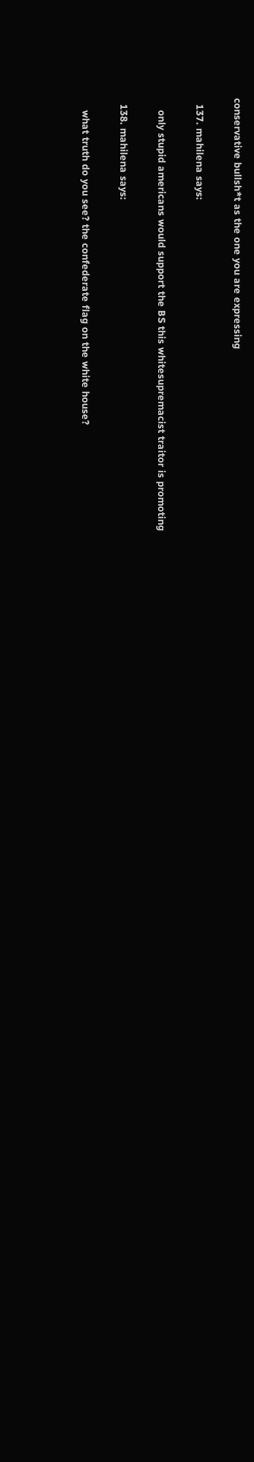conservative bullsh*t as the one you are expressing

  137. mahilena says:

    only stupid americans would support the BS this whitesupremacist traitor is promoting

  138. mahilena says:

    what truth do you see? the confederate flag on the white house?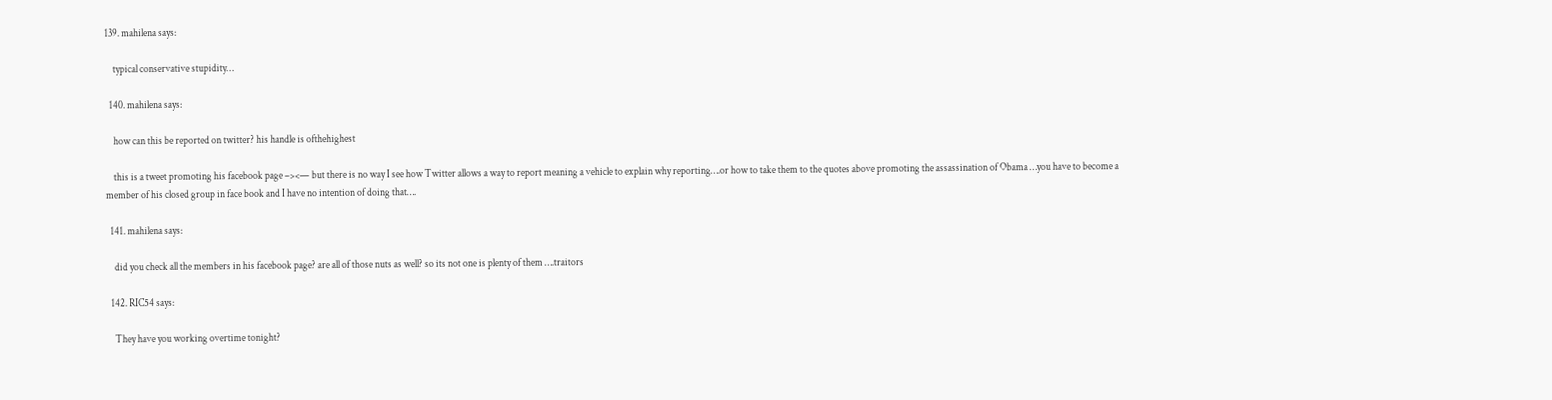139. mahilena says:

    typical conservative stupidity…

  140. mahilena says:

    how can this be reported on twitter? his handle is ofthehighest

    this is a tweet promoting his facebook page –><— but there is no way I see how Twitter allows a way to report meaning a vehicle to explain why reporting….or how to take them to the quotes above promoting the assassination of Obama …you have to become a member of his closed group in face book and I have no intention of doing that….

  141. mahilena says:

    did you check all the members in his facebook page? are all of those nuts as well? so its not one is plenty of them ….traitors

  142. RIC54 says:

    They have you working overtime tonight?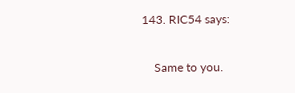143. RIC54 says:

    Same to you.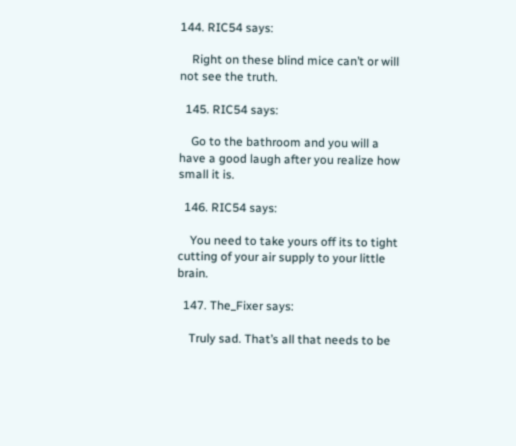144. RIC54 says:

    Right on these blind mice can’t or will not see the truth.

  145. RIC54 says:

    Go to the bathroom and you will a have a good laugh after you realize how small it is.

  146. RIC54 says:

    You need to take yours off its to tight cutting of your air supply to your little brain.

  147. The_Fixer says:

    Truly sad. That’s all that needs to be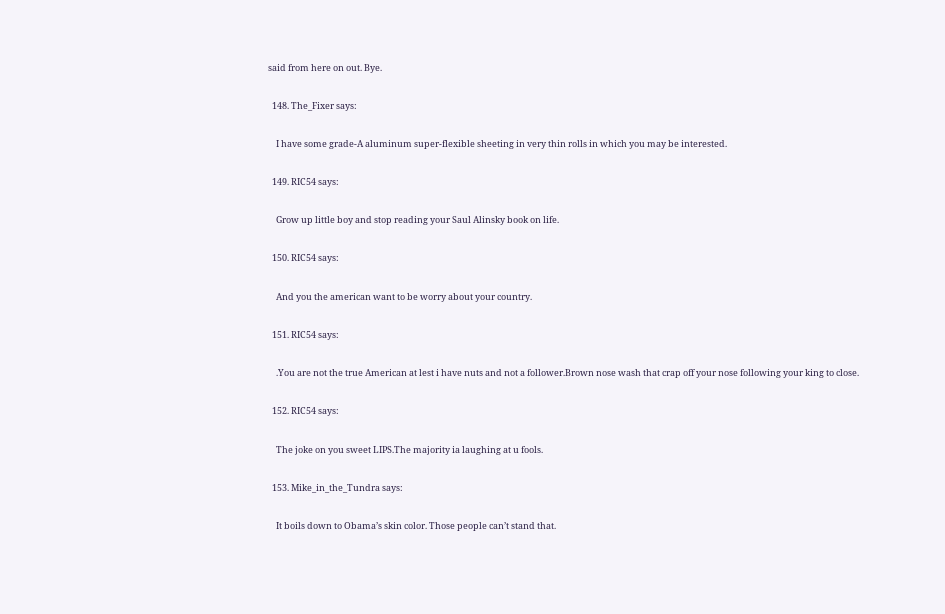said from here on out. Bye.

  148. The_Fixer says:

    I have some grade-A aluminum super-flexible sheeting in very thin rolls in which you may be interested.

  149. RIC54 says:

    Grow up little boy and stop reading your Saul Alinsky book on life.

  150. RIC54 says:

    And you the american want to be worry about your country.

  151. RIC54 says:

    .You are not the true American at lest i have nuts and not a follower.Brown nose wash that crap off your nose following your king to close.

  152. RIC54 says:

    The joke on you sweet LIPS.The majority ia laughing at u fools.

  153. Mike_in_the_Tundra says:

    It boils down to Obama’s skin color. Those people can’t stand that.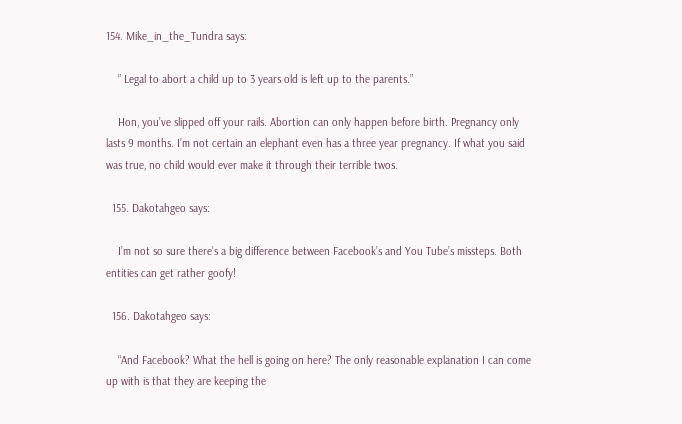154. Mike_in_the_Tundra says:

    ” Legal to abort a child up to 3 years old is left up to the parents.”

    Hon, you’ve slipped off your rails. Abortion can only happen before birth. Pregnancy only lasts 9 months. I’m not certain an elephant even has a three year pregnancy. If what you said was true, no child would ever make it through their terrible twos.

  155. Dakotahgeo says:

    I’m not so sure there’s a big difference between Facebook’s and You Tube’s missteps. Both entities can get rather goofy!

  156. Dakotahgeo says:

    “And Facebook? What the hell is going on here? The only reasonable explanation I can come up with is that they are keeping the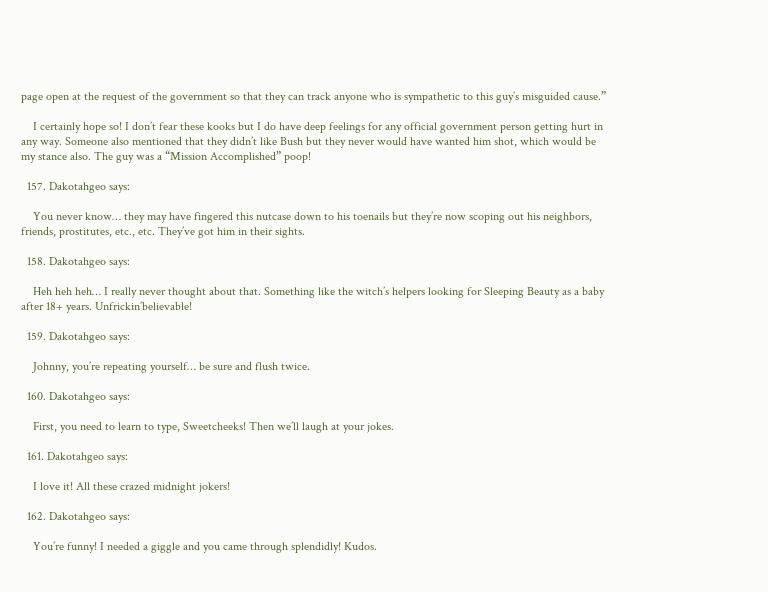page open at the request of the government so that they can track anyone who is sympathetic to this guy’s misguided cause.”

    I certainly hope so! I don’t fear these kooks but I do have deep feelings for any official government person getting hurt in any way. Someone also mentioned that they didn’t like Bush but they never would have wanted him shot, which would be my stance also. The guy was a “Mission Accomplished” poop!

  157. Dakotahgeo says:

    You never know… they may have fingered this nutcase down to his toenails but they’re now scoping out his neighbors, friends, prostitutes, etc., etc. They’ve got him in their sights.

  158. Dakotahgeo says:

    Heh heh heh… I really never thought about that. Something like the witch’s helpers looking for Sleeping Beauty as a baby after 18+ years. Unfrickin’believable!

  159. Dakotahgeo says:

    Johnny, you’re repeating yourself… be sure and flush twice.

  160. Dakotahgeo says:

    First, you need to learn to type, Sweetcheeks! Then we’ll laugh at your jokes.

  161. Dakotahgeo says:

    I love it! All these crazed midnight jokers!

  162. Dakotahgeo says:

    You’re funny! I needed a giggle and you came through splendidly! Kudos.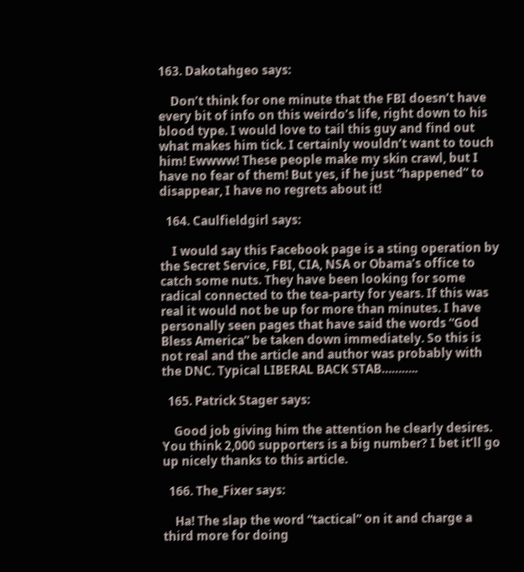163. Dakotahgeo says:

    Don’t think for one minute that the FBI doesn’t have every bit of info on this weirdo’s life, right down to his blood type. I would love to tail this guy and find out what makes him tick. I certainly wouldn’t want to touch him! Ewwww! These people make my skin crawl, but I have no fear of them! But yes, if he just “happened” to disappear, I have no regrets about it!

  164. Caulfieldgirl says:

    I would say this Facebook page is a sting operation by the Secret Service, FBI, CIA, NSA or Obama’s office to catch some nuts. They have been looking for some radical connected to the tea-party for years. If this was real it would not be up for more than minutes. I have personally seen pages that have said the words “God Bless America” be taken down immediately. So this is not real and the article and author was probably with the DNC. Typical LIBERAL BACK STAB………..

  165. Patrick Stager says:

    Good job giving him the attention he clearly desires. You think 2,000 supporters is a big number? I bet it’ll go up nicely thanks to this article.

  166. The_Fixer says:

    Ha! The slap the word “tactical” on it and charge a third more for doing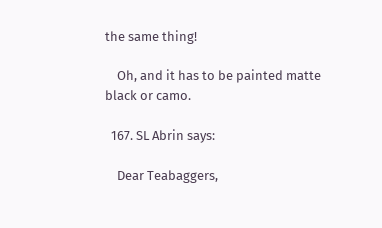the same thing!

    Oh, and it has to be painted matte black or camo.

  167. SL Abrin says:

    Dear Teabaggers,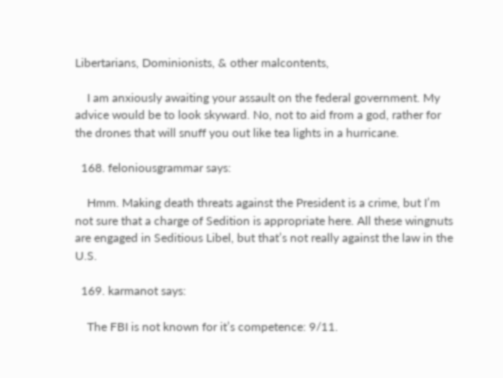Libertarians, Dominionists, & other malcontents,

    I am anxiously awaiting your assault on the federal government. My advice would be to look skyward. No, not to aid from a god, rather for the drones that will snuff you out like tea lights in a hurricane.

  168. feloniousgrammar says:

    Hmm. Making death threats against the President is a crime, but I’m not sure that a charge of Sedition is appropriate here. All these wingnuts are engaged in Seditious Libel, but that’s not really against the law in the U.S.

  169. karmanot says:

    The FBI is not known for it’s competence: 9/11.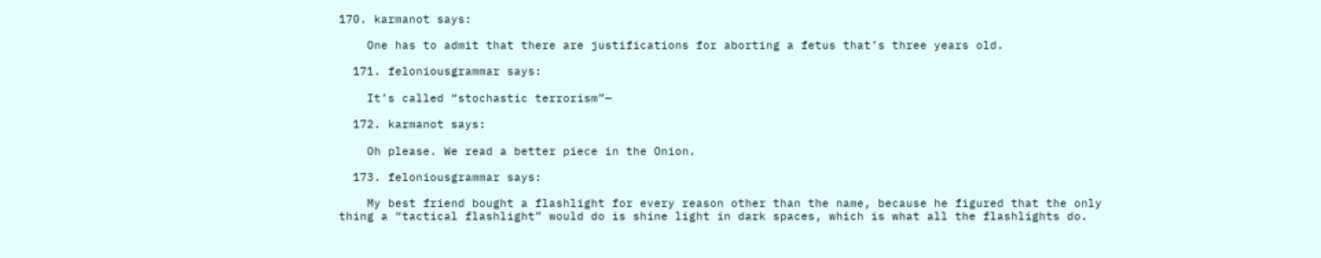170. karmanot says:

    One has to admit that there are justifications for aborting a fetus that’s three years old.

  171. feloniousgrammar says:

    It’s called “stochastic terrorism”—

  172. karmanot says:

    Oh please. We read a better piece in the Onion.

  173. feloniousgrammar says:

    My best friend bought a flashlight for every reason other than the name, because he figured that the only thing a “tactical flashlight” would do is shine light in dark spaces, which is what all the flashlights do.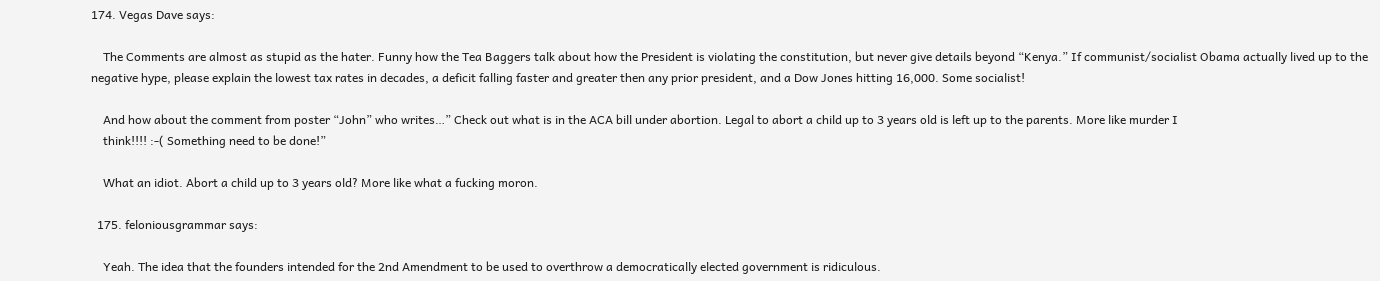174. Vegas Dave says:

    The Comments are almost as stupid as the hater. Funny how the Tea Baggers talk about how the President is violating the constitution, but never give details beyond “Kenya.” If communist/socialist Obama actually lived up to the negative hype, please explain the lowest tax rates in decades, a deficit falling faster and greater then any prior president, and a Dow Jones hitting 16,000. Some socialist!

    And how about the comment from poster “John” who writes…” Check out what is in the ACA bill under abortion. Legal to abort a child up to 3 years old is left up to the parents. More like murder I
    think!!!! :-( Something need to be done!”

    What an idiot. Abort a child up to 3 years old? More like what a fucking moron.

  175. feloniousgrammar says:

    Yeah. The idea that the founders intended for the 2nd Amendment to be used to overthrow a democratically elected government is ridiculous.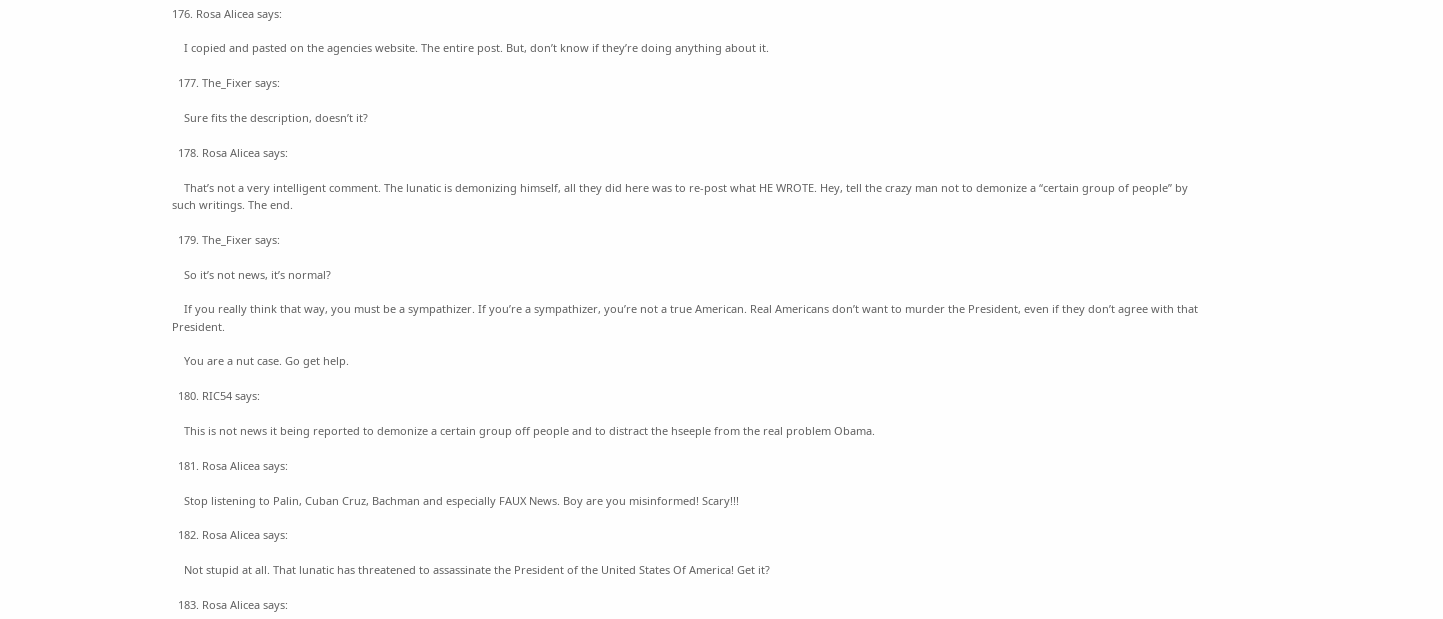176. Rosa Alicea says:

    I copied and pasted on the agencies website. The entire post. But, don’t know if they’re doing anything about it.

  177. The_Fixer says:

    Sure fits the description, doesn’t it?

  178. Rosa Alicea says:

    That’s not a very intelligent comment. The lunatic is demonizing himself, all they did here was to re-post what HE WROTE. Hey, tell the crazy man not to demonize a “certain group of people” by such writings. The end.

  179. The_Fixer says:

    So it’s not news, it’s normal?

    If you really think that way, you must be a sympathizer. If you’re a sympathizer, you’re not a true American. Real Americans don’t want to murder the President, even if they don’t agree with that President.

    You are a nut case. Go get help.

  180. RIC54 says:

    This is not news it being reported to demonize a certain group off people and to distract the hseeple from the real problem Obama.

  181. Rosa Alicea says:

    Stop listening to Palin, Cuban Cruz, Bachman and especially FAUX News. Boy are you misinformed! Scary!!!

  182. Rosa Alicea says:

    Not stupid at all. That lunatic has threatened to assassinate the President of the United States Of America! Get it?

  183. Rosa Alicea says: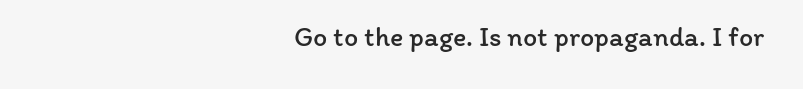Go to the page. Is not propaganda. I for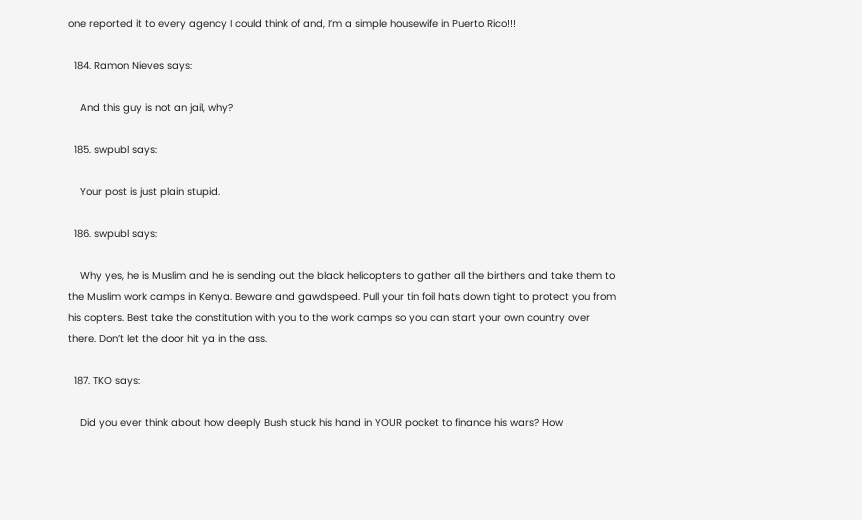one reported it to every agency I could think of and, I’m a simple housewife in Puerto Rico!!!

  184. Ramon Nieves says:

    And this guy is not an jail, why?

  185. swpubl says:

    Your post is just plain stupid.

  186. swpubl says:

    Why yes, he is Muslim and he is sending out the black helicopters to gather all the birthers and take them to the Muslim work camps in Kenya. Beware and gawdspeed. Pull your tin foil hats down tight to protect you from his copters. Best take the constitution with you to the work camps so you can start your own country over there. Don’t let the door hit ya in the ass.

  187. TKO says:

    Did you ever think about how deeply Bush stuck his hand in YOUR pocket to finance his wars? How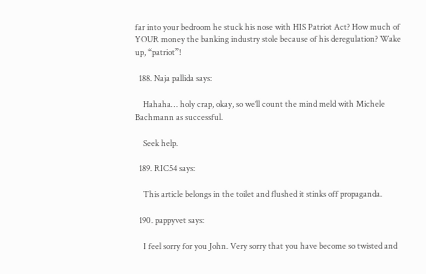far into your bedroom he stuck his nose with HIS Patriot Act? How much of YOUR money the banking industry stole because of his deregulation? Wake up, “patriot”!

  188. Naja pallida says:

    Hahaha… holy crap, okay, so we’ll count the mind meld with Michele Bachmann as successful.

    Seek help.

  189. RIC54 says:

    This article belongs in the toilet and flushed it stinks off propaganda.

  190. pappyvet says:

    I feel sorry for you John. Very sorry that you have become so twisted and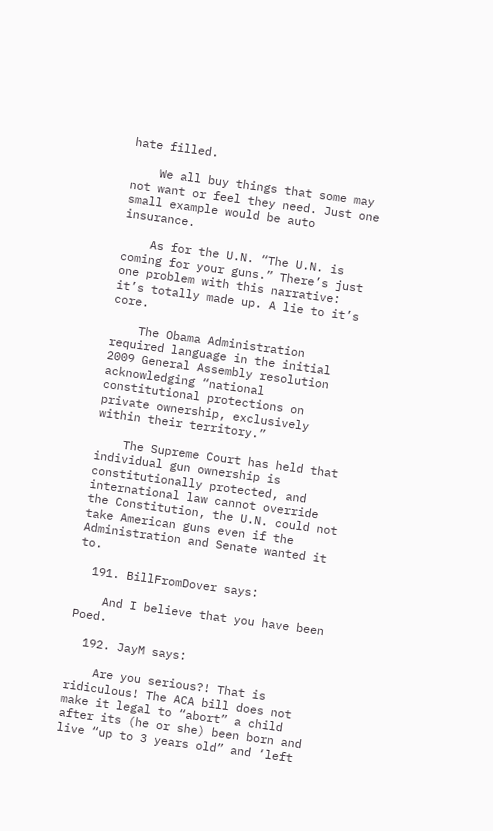hate filled.

    We all buy things that some may not want or feel they need. Just one small example would be auto insurance.

    As for the U.N. “The U.N. is coming for your guns.” There’s just one problem with this narrative: it’s totally made up. A lie to it’s core.

    The Obama Administration required language in the initial 2009 General Assembly resolution acknowledging “national constitutional protections on private ownership, exclusively within their territory.”

    The Supreme Court has held that individual gun ownership is constitutionally protected, and international law cannot override the Constitution, the U.N. could not take American guns even if the Administration and Senate wanted it to.

  191. BillFromDover says:

    And I believe that you have been Poed.

  192. JayM says:

    Are you serious?! That is ridiculous! The ACA bill does not make it legal to “abort” a child after its (he or she) been born and live “up to 3 years old” and ‘left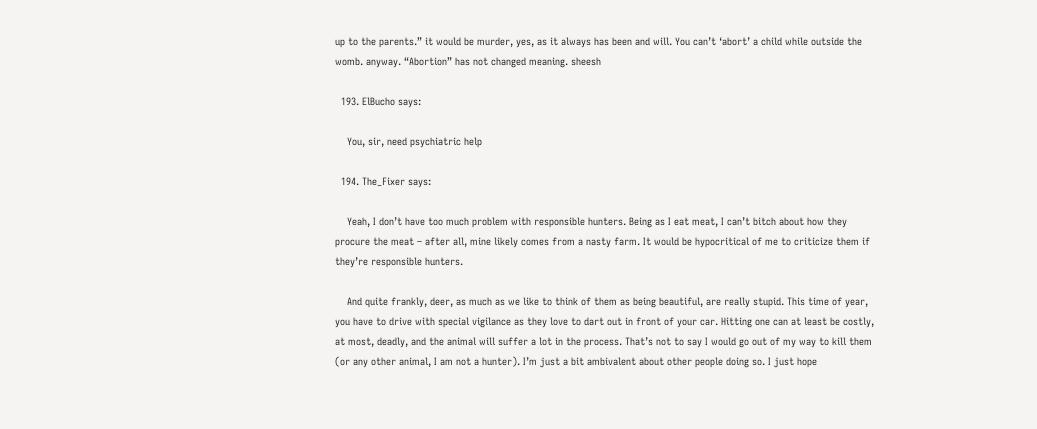up to the parents.” it would be murder, yes, as it always has been and will. You can’t ‘abort’ a child while outside the womb. anyway. “Abortion” has not changed meaning. sheesh

  193. ElBucho says:

    You, sir, need psychiatric help

  194. The_Fixer says:

    Yeah, I don’t have too much problem with responsible hunters. Being as I eat meat, I can’t bitch about how they procure the meat – after all, mine likely comes from a nasty farm. It would be hypocritical of me to criticize them if they’re responsible hunters.

    And quite frankly, deer, as much as we like to think of them as being beautiful, are really stupid. This time of year, you have to drive with special vigilance as they love to dart out in front of your car. Hitting one can at least be costly, at most, deadly, and the animal will suffer a lot in the process. That’s not to say I would go out of my way to kill them (or any other animal, I am not a hunter). I’m just a bit ambivalent about other people doing so. I just hope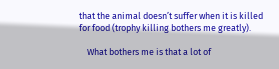that the animal doesn’t suffer when it is killed for food (trophy killing bothers me greatly).

    What bothers me is that a lot of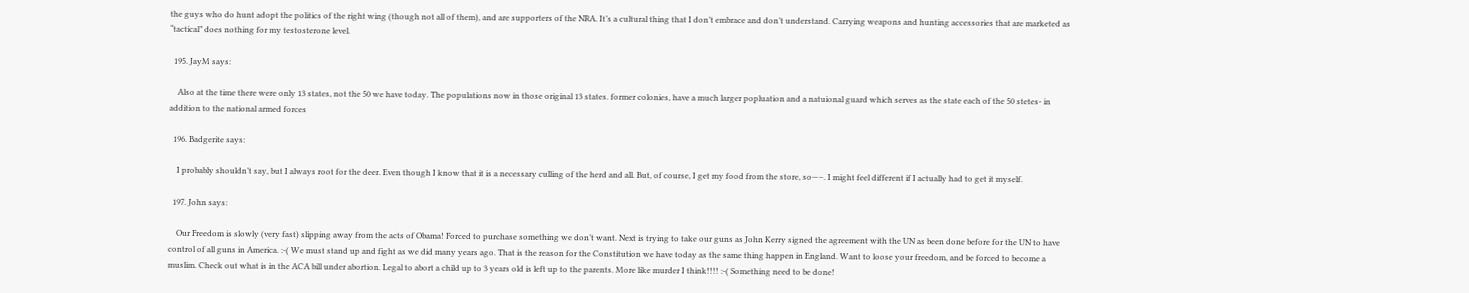the guys who do hunt adopt the politics of the right wing (though not all of them), and are supporters of the NRA. It’s a cultural thing that I don’t embrace and don’t understand. Carrying weapons and hunting accessories that are marketed as “tactical” does nothing for my testosterone level.

  195. JayM says:

    Also at the time there were only 13 states, not the 50 we have today. The populations now in those original 13 states. former colonies, have a much larger popluation and a natuional guard which serves as the state each of the 50 stetes- in addition to the national armed forces

  196. Badgerite says:

    I probably shouldn’t say, but I always root for the deer. Even though I know that it is a necessary culling of the herd and all. But, of course, I get my food from the store, so—–. I might feel different if I actually had to get it myself.

  197. John says:

    Our Freedom is slowly (very fast) slipping away from the acts of Obama! Forced to purchase something we don’t want. Next is trying to take our guns as John Kerry signed the agreement with the UN as been done before for the UN to have control of all guns in America. :-( We must stand up and fight as we did many years ago. That is the reason for the Constitution we have today as the same thing happen in England. Want to loose your freedom, and be forced to become a muslim. Check out what is in the ACA bill under abortion. Legal to abort a child up to 3 years old is left up to the parents. More like murder I think!!!! :-( Something need to be done!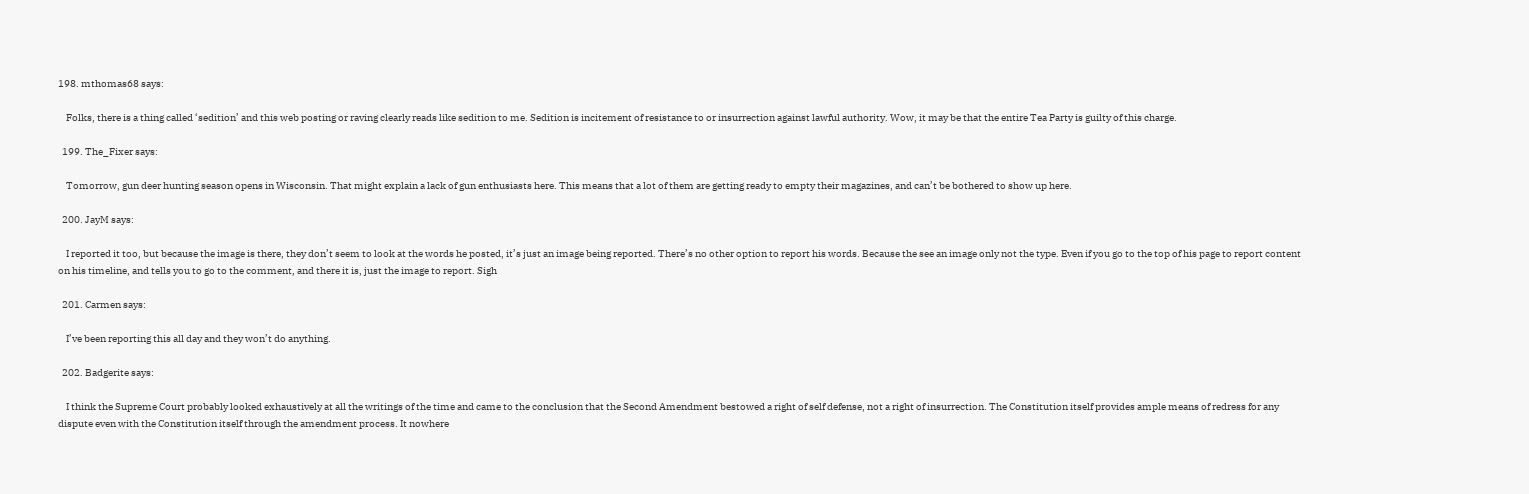198. mthomas68 says:

    Folks, there is a thing called ‘sedition’ and this web posting or raving clearly reads like sedition to me. Sedition is incitement of resistance to or insurrection against lawful authority. Wow, it may be that the entire Tea Party is guilty of this charge.

  199. The_Fixer says:

    Tomorrow, gun deer hunting season opens in Wisconsin. That might explain a lack of gun enthusiasts here. This means that a lot of them are getting ready to empty their magazines, and can’t be bothered to show up here.

  200. JayM says:

    I reported it too, but because the image is there, they don’t seem to look at the words he posted, it’s just an image being reported. There’s no other option to report his words. Because the see an image only not the type. Even if you go to the top of his page to report content on his timeline, and tells you to go to the comment, and there it is, just the image to report. Sigh

  201. Carmen says:

    I’ve been reporting this all day and they won’t do anything.

  202. Badgerite says:

    I think the Supreme Court probably looked exhaustively at all the writings of the time and came to the conclusion that the Second Amendment bestowed a right of self defense, not a right of insurrection. The Constitution itself provides ample means of redress for any dispute even with the Constitution itself through the amendment process. It nowhere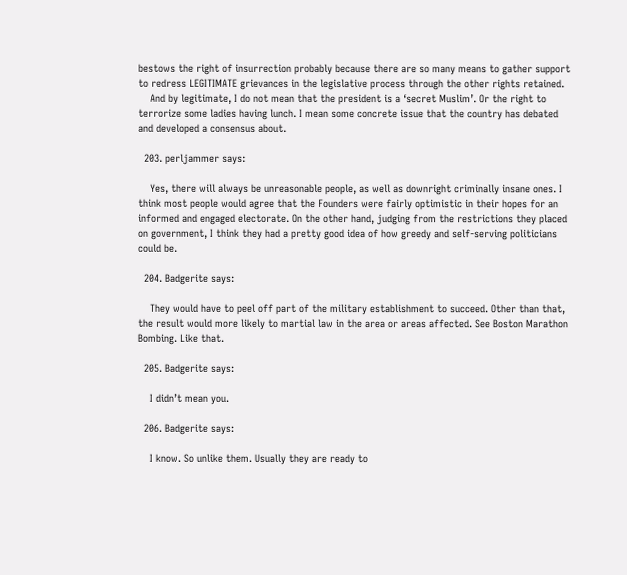bestows the right of insurrection probably because there are so many means to gather support to redress LEGITIMATE grievances in the legislative process through the other rights retained.
    And by legitimate, I do not mean that the president is a ‘secret Muslim’. Or the right to terrorize some ladies having lunch. I mean some concrete issue that the country has debated and developed a consensus about.

  203. perljammer says:

    Yes, there will always be unreasonable people, as well as downright criminally insane ones. I think most people would agree that the Founders were fairly optimistic in their hopes for an informed and engaged electorate. On the other hand, judging from the restrictions they placed on government, I think they had a pretty good idea of how greedy and self-serving politicians could be.

  204. Badgerite says:

    They would have to peel off part of the military establishment to succeed. Other than that, the result would more likely to martial law in the area or areas affected. See Boston Marathon Bombing. Like that.

  205. Badgerite says:

    I didn’t mean you.

  206. Badgerite says:

    I know. So unlike them. Usually they are ready to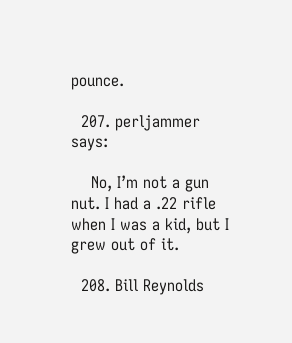pounce.

  207. perljammer says:

    No, I’m not a gun nut. I had a .22 rifle when I was a kid, but I grew out of it.

  208. Bill Reynolds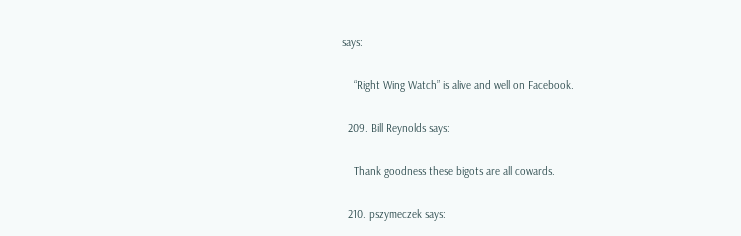says:

    “Right Wing Watch” is alive and well on Facebook.

  209. Bill Reynolds says:

    Thank goodness these bigots are all cowards.

  210. pszymeczek says: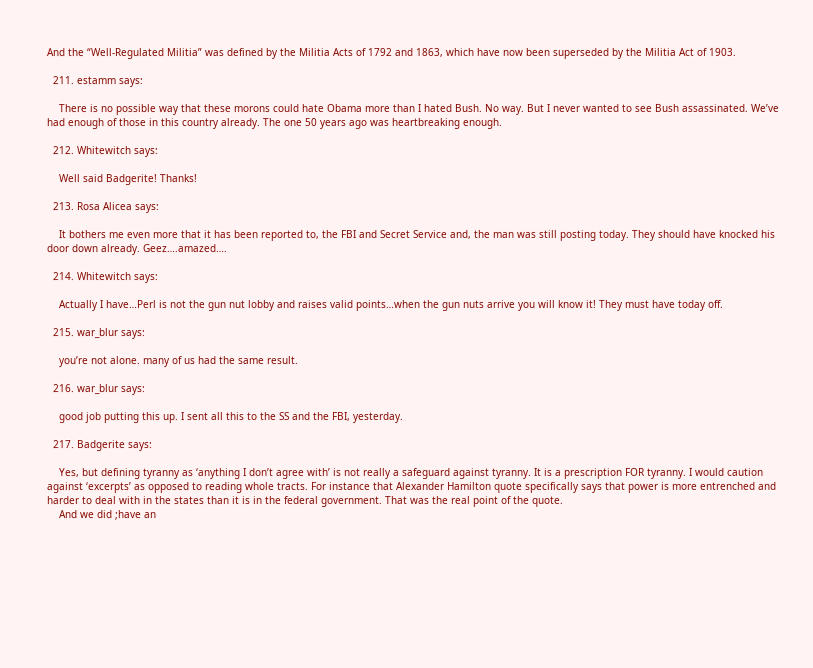And the “Well-Regulated Militia” was defined by the Militia Acts of 1792 and 1863, which have now been superseded by the Militia Act of 1903.

  211. estamm says:

    There is no possible way that these morons could hate Obama more than I hated Bush. No way. But I never wanted to see Bush assassinated. We’ve had enough of those in this country already. The one 50 years ago was heartbreaking enough.

  212. Whitewitch says:

    Well said Badgerite! Thanks!

  213. Rosa Alicea says:

    It bothers me even more that it has been reported to, the FBI and Secret Service and, the man was still posting today. They should have knocked his door down already. Geez….amazed….

  214. Whitewitch says:

    Actually I have…Perl is not the gun nut lobby and raises valid points…when the gun nuts arrive you will know it! They must have today off.

  215. war_blur says:

    you’re not alone. many of us had the same result.

  216. war_blur says:

    good job putting this up. I sent all this to the SS and the FBI, yesterday.

  217. Badgerite says:

    Yes, but defining tyranny as ‘anything I don’t agree with’ is not really a safeguard against tyranny. It is a prescription FOR tyranny. I would caution against ‘excerpts’ as opposed to reading whole tracts. For instance that Alexander Hamilton quote specifically says that power is more entrenched and harder to deal with in the states than it is in the federal government. That was the real point of the quote.
    And we did ;have an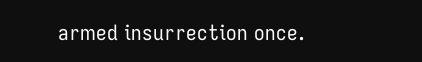armed insurrection once.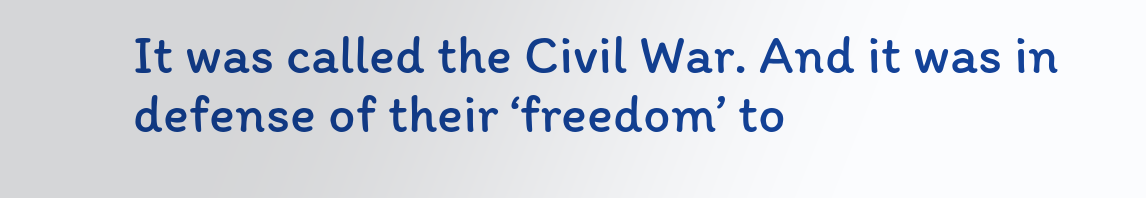It was called the Civil War. And it was in defense of their ‘freedom’ to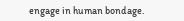engage in human bondage.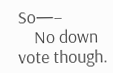So—–
    No down vote though.